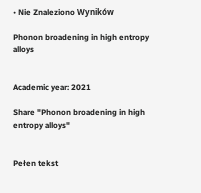• Nie Znaleziono Wyników

Phonon broadening in high entropy alloys


Academic year: 2021

Share "Phonon broadening in high entropy alloys"


Pełen tekst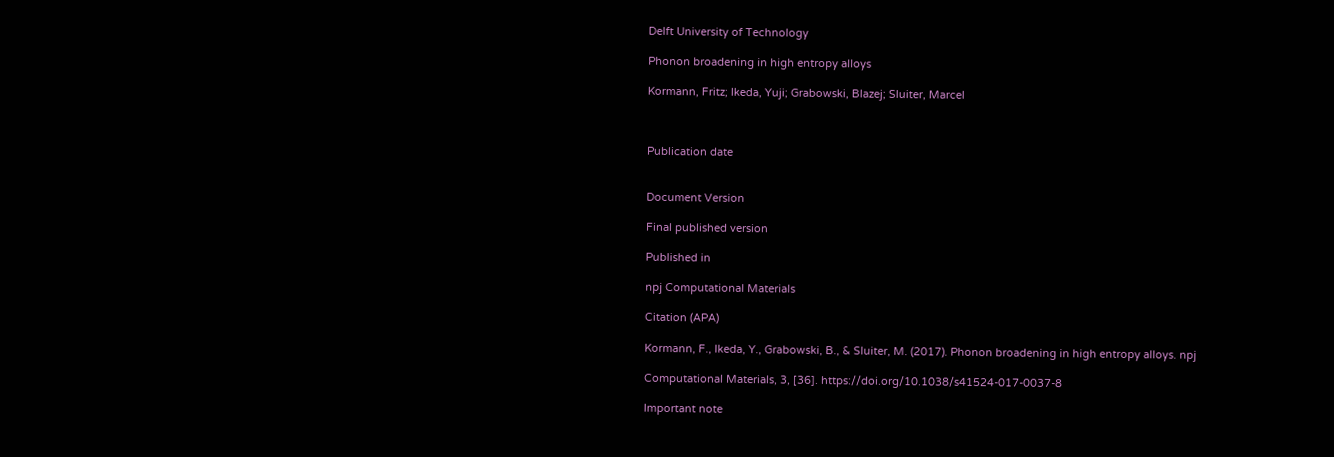Delft University of Technology

Phonon broadening in high entropy alloys

Kormann, Fritz; Ikeda, Yuji; Grabowski, Blazej; Sluiter, Marcel



Publication date


Document Version

Final published version

Published in

npj Computational Materials

Citation (APA)

Kormann, F., Ikeda, Y., Grabowski, B., & Sluiter, M. (2017). Phonon broadening in high entropy alloys. npj

Computational Materials, 3, [36]. https://doi.org/10.1038/s41524-017-0037-8

Important note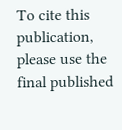To cite this publication, please use the final published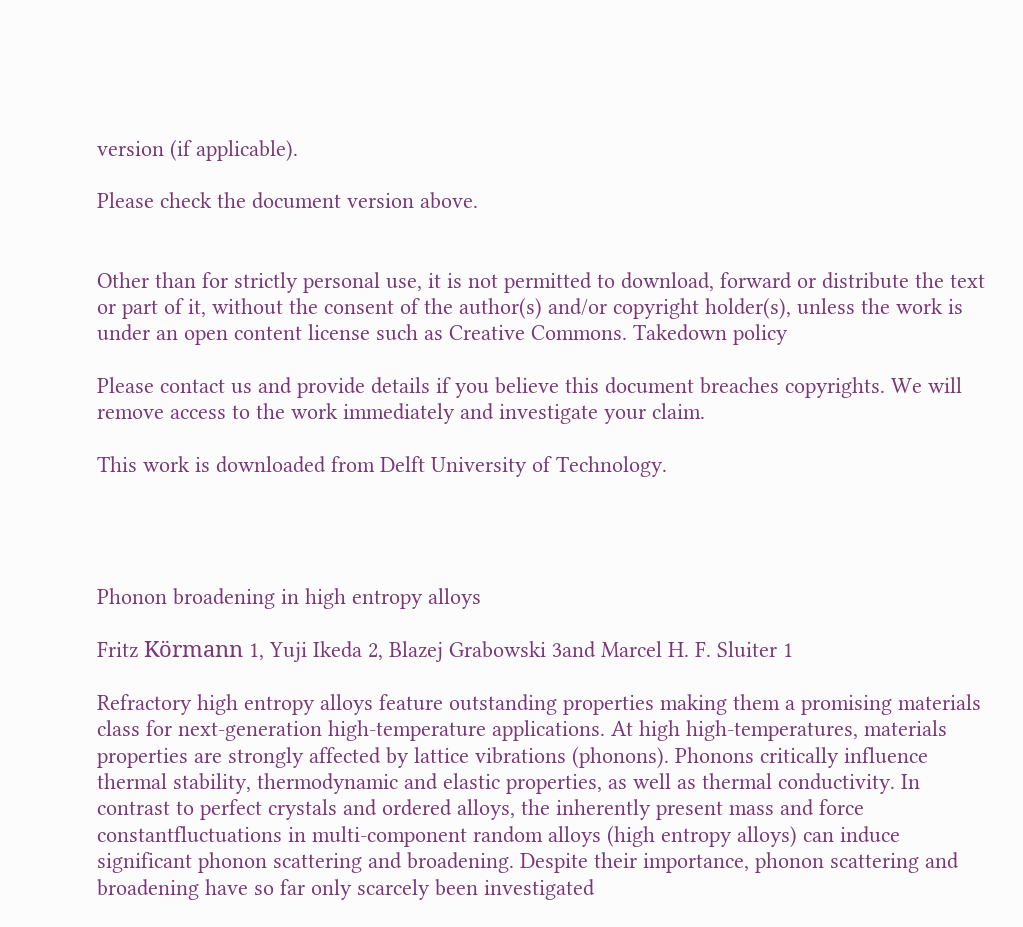version (if applicable).

Please check the document version above.


Other than for strictly personal use, it is not permitted to download, forward or distribute the text or part of it, without the consent of the author(s) and/or copyright holder(s), unless the work is under an open content license such as Creative Commons. Takedown policy

Please contact us and provide details if you believe this document breaches copyrights. We will remove access to the work immediately and investigate your claim.

This work is downloaded from Delft University of Technology.




Phonon broadening in high entropy alloys

Fritz Körmann 1, Yuji Ikeda 2, Blazej Grabowski 3and Marcel H. F. Sluiter 1

Refractory high entropy alloys feature outstanding properties making them a promising materials class for next-generation high-temperature applications. At high high-temperatures, materials properties are strongly affected by lattice vibrations (phonons). Phonons critically influence thermal stability, thermodynamic and elastic properties, as well as thermal conductivity. In contrast to perfect crystals and ordered alloys, the inherently present mass and force constantfluctuations in multi-component random alloys (high entropy alloys) can induce significant phonon scattering and broadening. Despite their importance, phonon scattering and broadening have so far only scarcely been investigated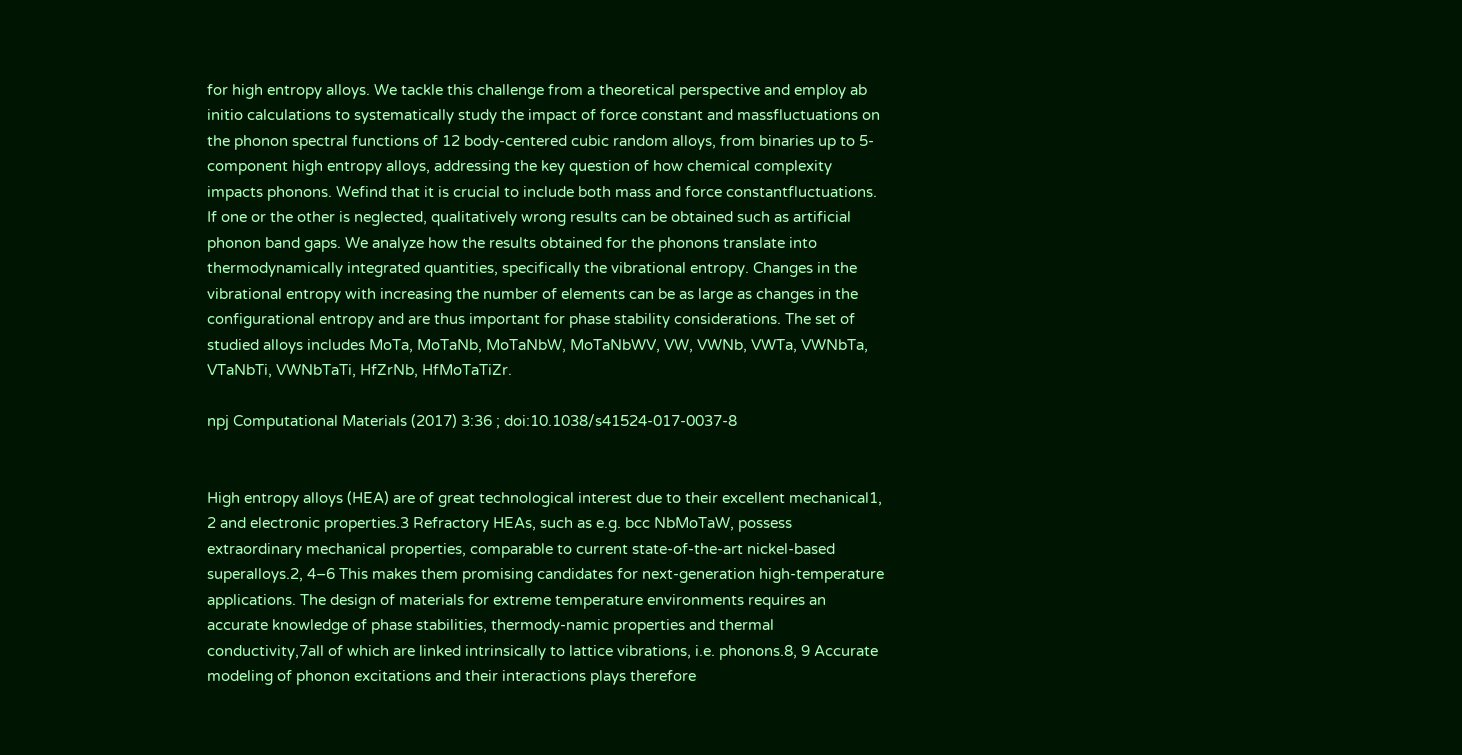for high entropy alloys. We tackle this challenge from a theoretical perspective and employ ab initio calculations to systematically study the impact of force constant and massfluctuations on the phonon spectral functions of 12 body-centered cubic random alloys, from binaries up to 5-component high entropy alloys, addressing the key question of how chemical complexity impacts phonons. Wefind that it is crucial to include both mass and force constantfluctuations. If one or the other is neglected, qualitatively wrong results can be obtained such as artificial phonon band gaps. We analyze how the results obtained for the phonons translate into thermodynamically integrated quantities, specifically the vibrational entropy. Changes in the vibrational entropy with increasing the number of elements can be as large as changes in the configurational entropy and are thus important for phase stability considerations. The set of studied alloys includes MoTa, MoTaNb, MoTaNbW, MoTaNbWV, VW, VWNb, VWTa, VWNbTa, VTaNbTi, VWNbTaTi, HfZrNb, HfMoTaTiZr.

npj Computational Materials (2017) 3:36 ; doi:10.1038/s41524-017-0037-8


High entropy alloys (HEA) are of great technological interest due to their excellent mechanical1, 2 and electronic properties.3 Refractory HEAs, such as e.g. bcc NbMoTaW, possess extraordinary mechanical properties, comparable to current state-of-the-art nickel-based superalloys.2, 4–6 This makes them promising candidates for next-generation high-temperature applications. The design of materials for extreme temperature environments requires an accurate knowledge of phase stabilities, thermody-namic properties and thermal conductivity,7all of which are linked intrinsically to lattice vibrations, i.e. phonons.8, 9 Accurate modeling of phonon excitations and their interactions plays therefore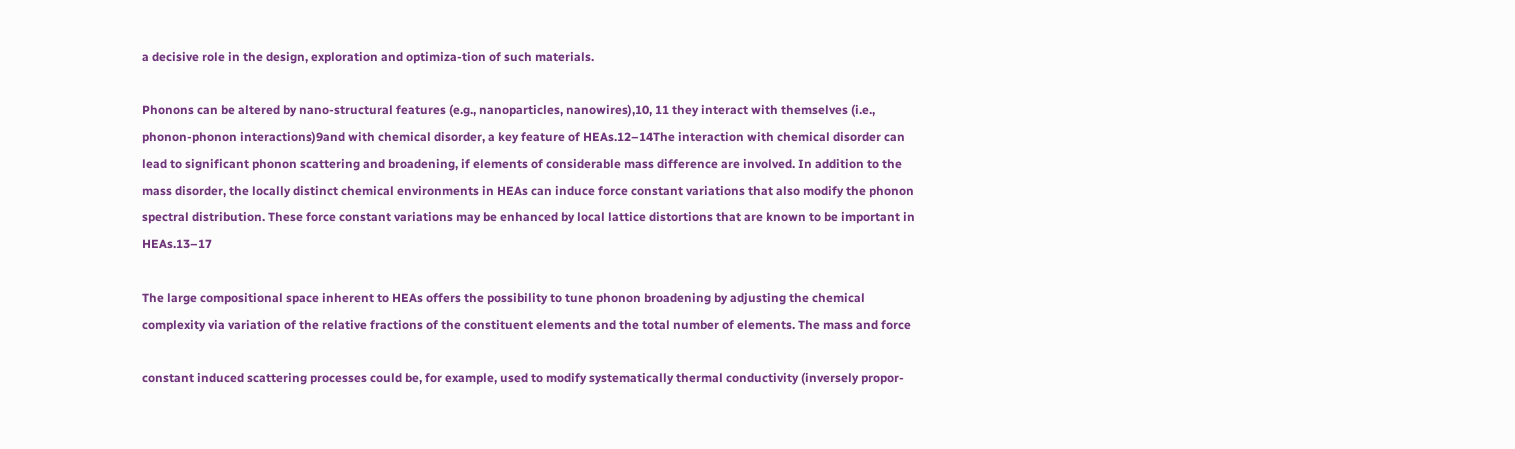a decisive role in the design, exploration and optimiza-tion of such materials.

Phonons can be altered by nano-structural features (e.g., nanoparticles, nanowires),10, 11 they interact with themselves (i.e., phonon-phonon interactions)9and with chemical disorder, a key feature of HEAs.12–14The interaction with chemical disorder can lead to significant phonon scattering and broadening, if elements of considerable mass difference are involved. In addition to the mass disorder, the locally distinct chemical environments in HEAs can induce force constant variations that also modify the phonon spectral distribution. These force constant variations may be enhanced by local lattice distortions that are known to be important in HEAs.13–17

The large compositional space inherent to HEAs offers the possibility to tune phonon broadening by adjusting the chemical complexity via variation of the relative fractions of the constituent elements and the total number of elements. The mass and force

constant induced scattering processes could be, for example, used to modify systematically thermal conductivity (inversely propor-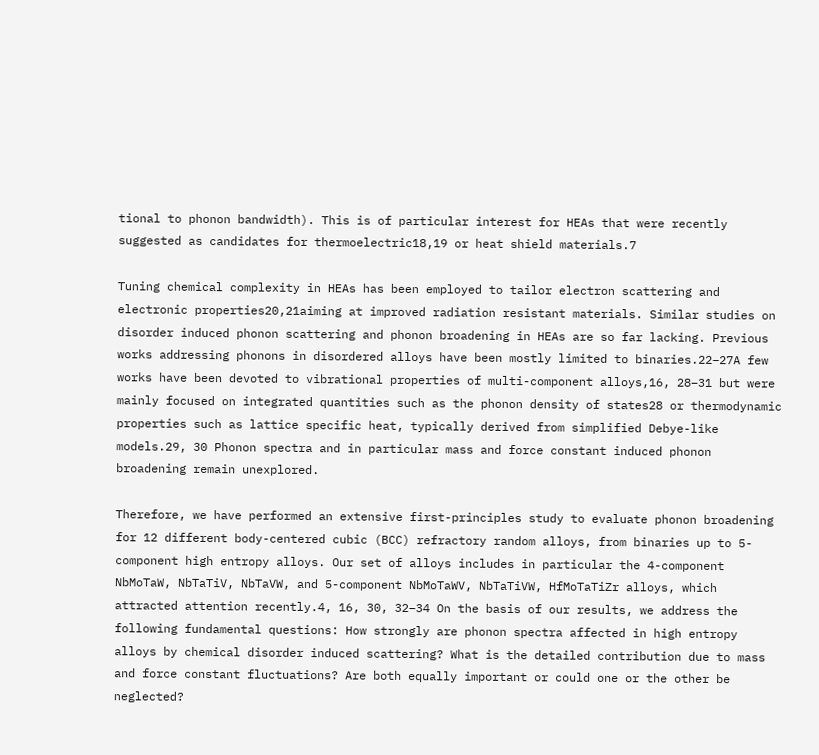tional to phonon bandwidth). This is of particular interest for HEAs that were recently suggested as candidates for thermoelectric18,19 or heat shield materials.7

Tuning chemical complexity in HEAs has been employed to tailor electron scattering and electronic properties20,21aiming at improved radiation resistant materials. Similar studies on disorder induced phonon scattering and phonon broadening in HEAs are so far lacking. Previous works addressing phonons in disordered alloys have been mostly limited to binaries.22–27A few works have been devoted to vibrational properties of multi-component alloys,16, 28–31 but were mainly focused on integrated quantities such as the phonon density of states28 or thermodynamic properties such as lattice specific heat, typically derived from simplified Debye-like models.29, 30 Phonon spectra and in particular mass and force constant induced phonon broadening remain unexplored.

Therefore, we have performed an extensive first-principles study to evaluate phonon broadening for 12 different body-centered cubic (BCC) refractory random alloys, from binaries up to 5-component high entropy alloys. Our set of alloys includes in particular the 4-component NbMoTaW, NbTaTiV, NbTaVW, and 5-component NbMoTaWV, NbTaTiVW, HfMoTaTiZr alloys, which attracted attention recently.4, 16, 30, 32–34 On the basis of our results, we address the following fundamental questions: How strongly are phonon spectra affected in high entropy alloys by chemical disorder induced scattering? What is the detailed contribution due to mass and force constant fluctuations? Are both equally important or could one or the other be neglected?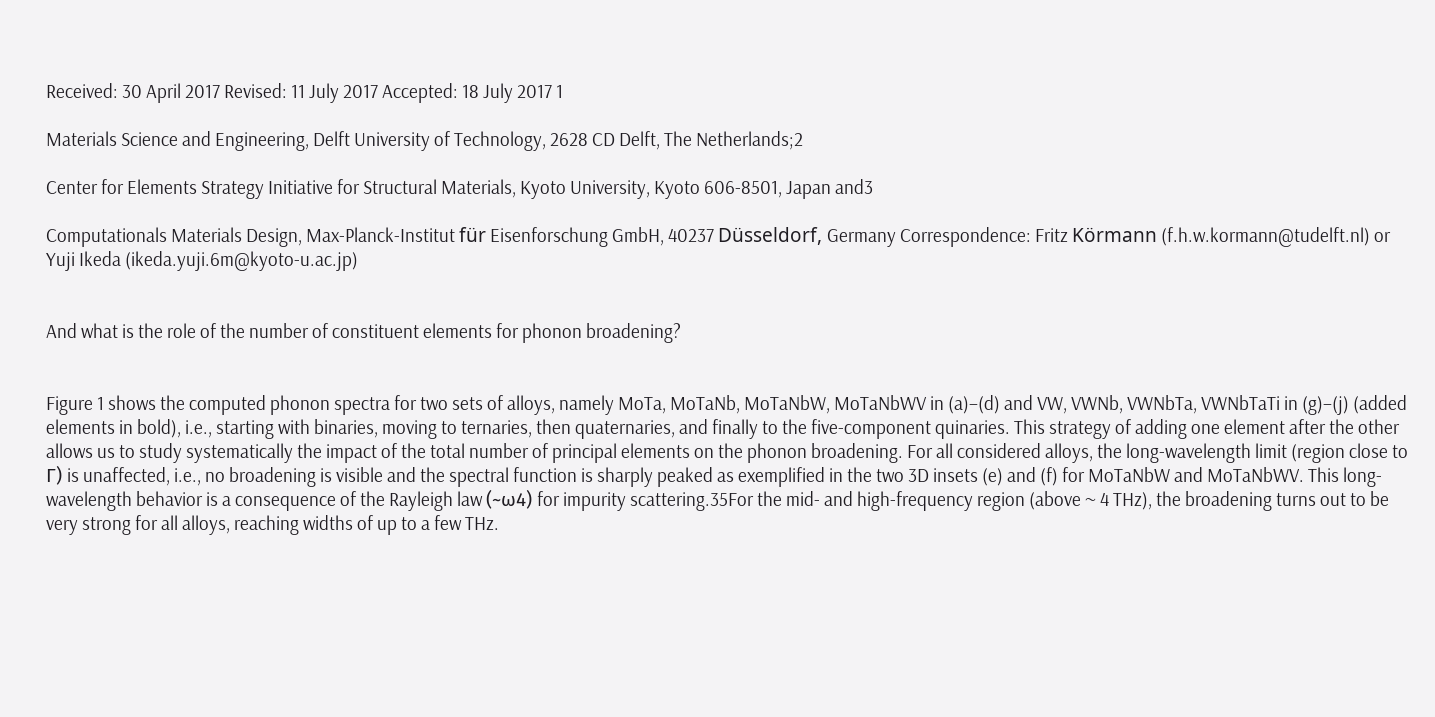Received: 30 April 2017 Revised: 11 July 2017 Accepted: 18 July 2017 1

Materials Science and Engineering, Delft University of Technology, 2628 CD Delft, The Netherlands;2

Center for Elements Strategy Initiative for Structural Materials, Kyoto University, Kyoto 606-8501, Japan and3

Computationals Materials Design, Max-Planck-Institut für Eisenforschung GmbH, 40237 Düsseldorf, Germany Correspondence: Fritz Körmann (f.h.w.kormann@tudelft.nl) or Yuji Ikeda (ikeda.yuji.6m@kyoto-u.ac.jp)


And what is the role of the number of constituent elements for phonon broadening?


Figure 1 shows the computed phonon spectra for two sets of alloys, namely MoTa, MoTaNb, MoTaNbW, MoTaNbWV in (a)–(d) and VW, VWNb, VWNbTa, VWNbTaTi in (g)–(j) (added elements in bold), i.e., starting with binaries, moving to ternaries, then quaternaries, and finally to the five-component quinaries. This strategy of adding one element after the other allows us to study systematically the impact of the total number of principal elements on the phonon broadening. For all considered alloys, the long-wavelength limit (region close to Γ) is unaffected, i.e., no broadening is visible and the spectral function is sharply peaked as exemplified in the two 3D insets (e) and (f) for MoTaNbW and MoTaNbWV. This long-wavelength behavior is a consequence of the Rayleigh law (~ω4) for impurity scattering.35For the mid- and high-frequency region (above ~ 4 THz), the broadening turns out to be very strong for all alloys, reaching widths of up to a few THz.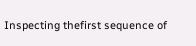Inspecting thefirst sequence of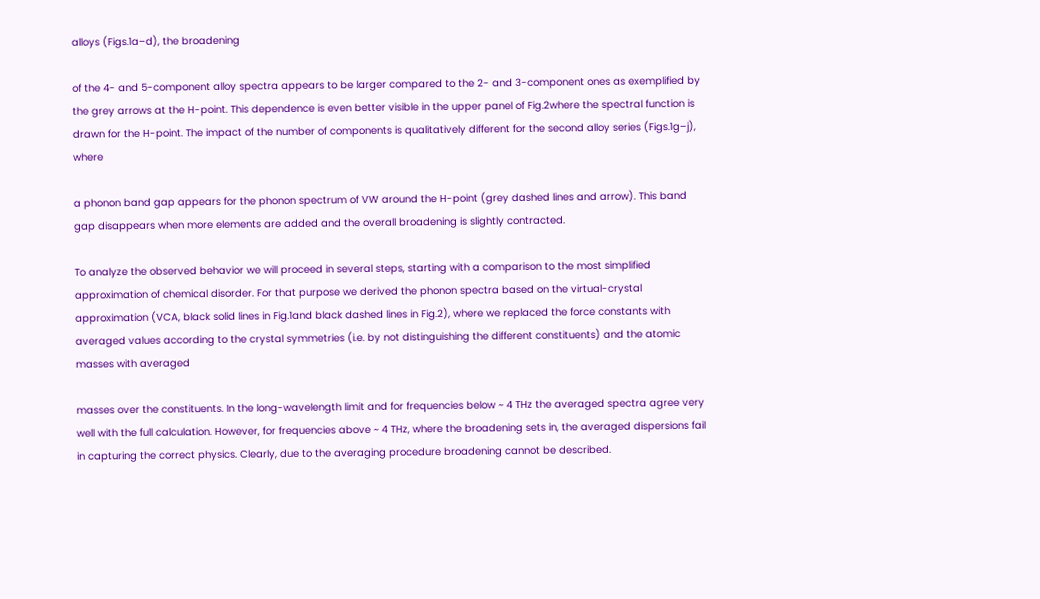alloys (Figs.1a–d), the broadening

of the 4- and 5-component alloy spectra appears to be larger compared to the 2- and 3-component ones as exemplified by the grey arrows at the H-point. This dependence is even better visible in the upper panel of Fig.2where the spectral function is drawn for the H-point. The impact of the number of components is qualitatively different for the second alloy series (Figs.1g–j), where

a phonon band gap appears for the phonon spectrum of VW around the H-point (grey dashed lines and arrow). This band gap disappears when more elements are added and the overall broadening is slightly contracted.

To analyze the observed behavior we will proceed in several steps, starting with a comparison to the most simplified approximation of chemical disorder. For that purpose we derived the phonon spectra based on the virtual-crystal approximation (VCA, black solid lines in Fig.1and black dashed lines in Fig.2), where we replaced the force constants with averaged values according to the crystal symmetries (i.e. by not distinguishing the different constituents) and the atomic masses with averaged

masses over the constituents. In the long-wavelength limit and for frequencies below ~ 4 THz the averaged spectra agree very well with the full calculation. However, for frequencies above ~ 4 THz, where the broadening sets in, the averaged dispersions fail in capturing the correct physics. Clearly, due to the averaging procedure broadening cannot be described.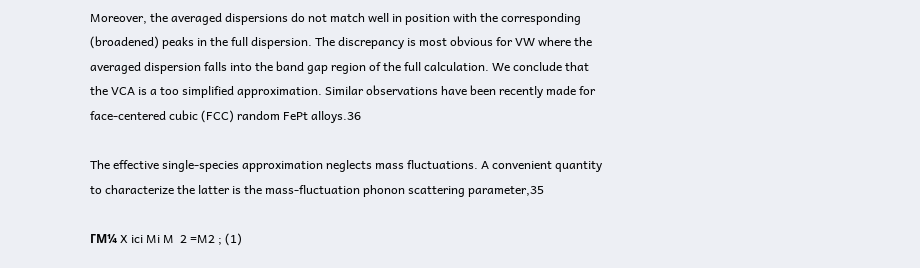Moreover, the averaged dispersions do not match well in position with the corresponding (broadened) peaks in the full dispersion. The discrepancy is most obvious for VW where the averaged dispersion falls into the band gap region of the full calculation. We conclude that the VCA is a too simplified approximation. Similar observations have been recently made for face-centered cubic (FCC) random FePt alloys.36

The effective single-species approximation neglects mass fluctuations. A convenient quantity to characterize the latter is the mass-fluctuation phonon scattering parameter,35

ΓM¼ X ici Mi M  2 =M2 ; (1)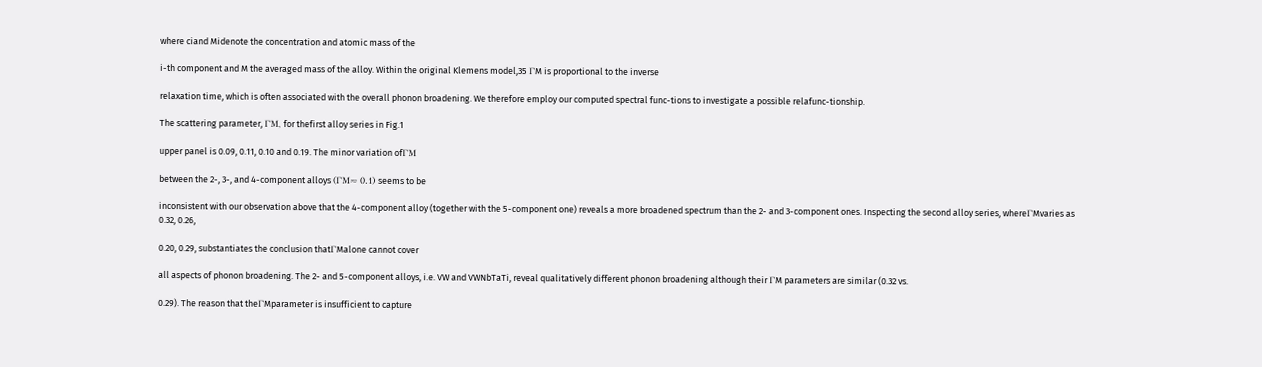where ciand Midenote the concentration and atomic mass of the

i-th component and M the averaged mass of the alloy. Within the original Klemens model,35 ΓM is proportional to the inverse

relaxation time, which is often associated with the overall phonon broadening. We therefore employ our computed spectral func-tions to investigate a possible relafunc-tionship.

The scattering parameter, ΓM, for thefirst alloy series in Fig.1

upper panel is 0.09, 0.11, 0.10 and 0.19. The minor variation ofΓM

between the 2-, 3-, and 4-component alloys (ΓM≈ 0.1) seems to be

inconsistent with our observation above that the 4-component alloy (together with the 5-component one) reveals a more broadened spectrum than the 2- and 3-component ones. Inspecting the second alloy series, whereΓMvaries as 0.32, 0.26,

0.20, 0.29, substantiates the conclusion thatΓMalone cannot cover

all aspects of phonon broadening. The 2- and 5-component alloys, i.e. VW and VWNbTaTi, reveal qualitatively different phonon broadening although their ΓM parameters are similar (0.32 vs.

0.29). The reason that theΓMparameter is insufficient to capture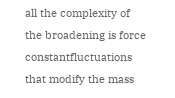all the complexity of the broadening is force constantfluctuations that modify the mass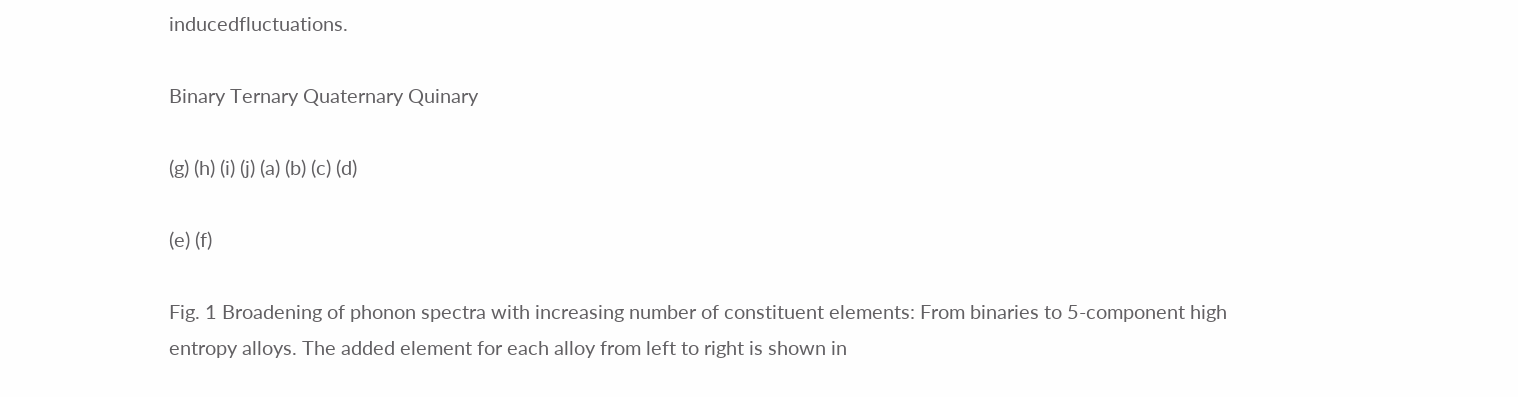inducedfluctuations.

Binary Ternary Quaternary Quinary

(g) (h) (i) (j) (a) (b) (c) (d)

(e) (f)

Fig. 1 Broadening of phonon spectra with increasing number of constituent elements: From binaries to 5-component high entropy alloys. The added element for each alloy from left to right is shown in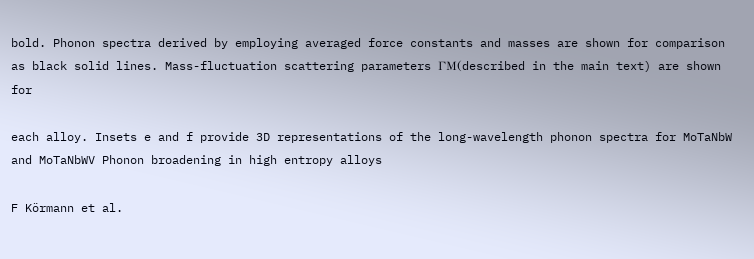bold. Phonon spectra derived by employing averaged force constants and masses are shown for comparison as black solid lines. Mass-fluctuation scattering parameters ΓM(described in the main text) are shown for

each alloy. Insets e and f provide 3D representations of the long-wavelength phonon spectra for MoTaNbW and MoTaNbWV Phonon broadening in high entropy alloys

F Körmann et al.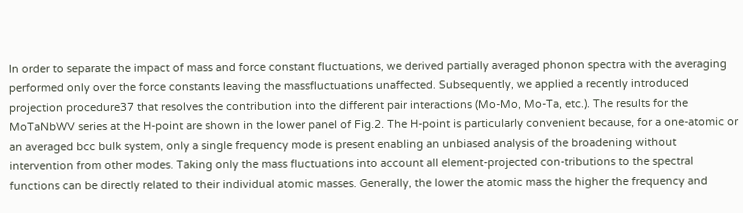In order to separate the impact of mass and force constant fluctuations, we derived partially averaged phonon spectra with the averaging performed only over the force constants leaving the massfluctuations unaffected. Subsequently, we applied a recently introduced projection procedure37 that resolves the contribution into the different pair interactions (Mo-Mo, Mo-Ta, etc.). The results for the MoTaNbWV series at the H-point are shown in the lower panel of Fig.2. The H-point is particularly convenient because, for a one-atomic or an averaged bcc bulk system, only a single frequency mode is present enabling an unbiased analysis of the broadening without intervention from other modes. Taking only the mass fluctuations into account all element-projected con-tributions to the spectral functions can be directly related to their individual atomic masses. Generally, the lower the atomic mass the higher the frequency and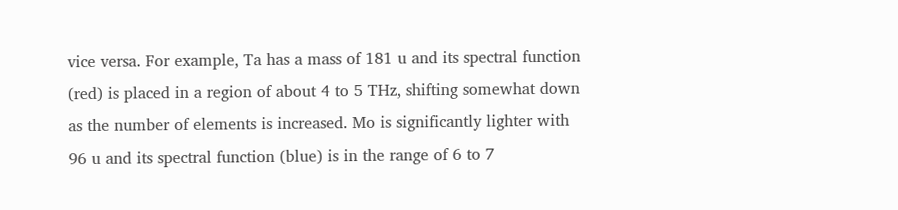vice versa. For example, Ta has a mass of 181 u and its spectral function (red) is placed in a region of about 4 to 5 THz, shifting somewhat down as the number of elements is increased. Mo is significantly lighter with 96 u and its spectral function (blue) is in the range of 6 to 7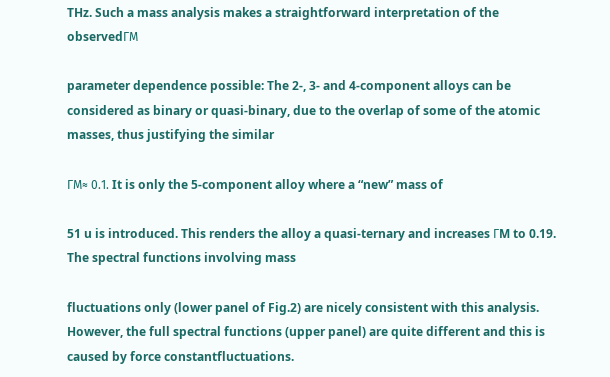THz. Such a mass analysis makes a straightforward interpretation of the observedΓM

parameter dependence possible: The 2-, 3- and 4-component alloys can be considered as binary or quasi-binary, due to the overlap of some of the atomic masses, thus justifying the similar

ΓM≈ 0.1. It is only the 5-component alloy where a “new” mass of

51 u is introduced. This renders the alloy a quasi-ternary and increases ΓM to 0.19. The spectral functions involving mass

fluctuations only (lower panel of Fig.2) are nicely consistent with this analysis. However, the full spectral functions (upper panel) are quite different and this is caused by force constantfluctuations.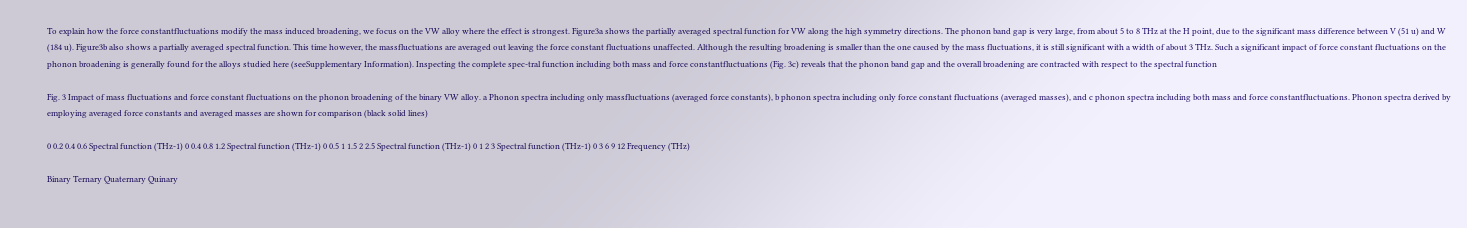To explain how the force constantfluctuations modify the mass induced broadening, we focus on the VW alloy where the effect is strongest. Figure3a shows the partially averaged spectral function for VW along the high symmetry directions. The phonon band gap is very large, from about 5 to 8 THz at the H point, due to the significant mass difference between V (51 u) and W (184 u). Figure3b also shows a partially averaged spectral function. This time however, the massfluctuations are averaged out leaving the force constant fluctuations unaffected. Although the resulting broadening is smaller than the one caused by the mass fluctuations, it is still significant with a width of about 3 THz. Such a significant impact of force constant fluctuations on the phonon broadening is generally found for the alloys studied here (seeSupplementary Information). Inspecting the complete spec-tral function including both mass and force constantfluctuations (Fig. 3c) reveals that the phonon band gap and the overall broadening are contracted with respect to the spectral function

Fig. 3 Impact of mass fluctuations and force constant fluctuations on the phonon broadening of the binary VW alloy. a Phonon spectra including only massfluctuations (averaged force constants), b phonon spectra including only force constant fluctuations (averaged masses), and c phonon spectra including both mass and force constantfluctuations. Phonon spectra derived by employing averaged force constants and averaged masses are shown for comparison (black solid lines)

0 0.2 0.4 0.6 Spectral function (THz-1) 0 0.4 0.8 1.2 Spectral function (THz-1) 0 0.5 1 1.5 2 2.5 Spectral function (THz-1) 0 1 2 3 Spectral function (THz-1) 0 3 6 9 12 Frequency (THz)

Binary Ternary Quaternary Quinary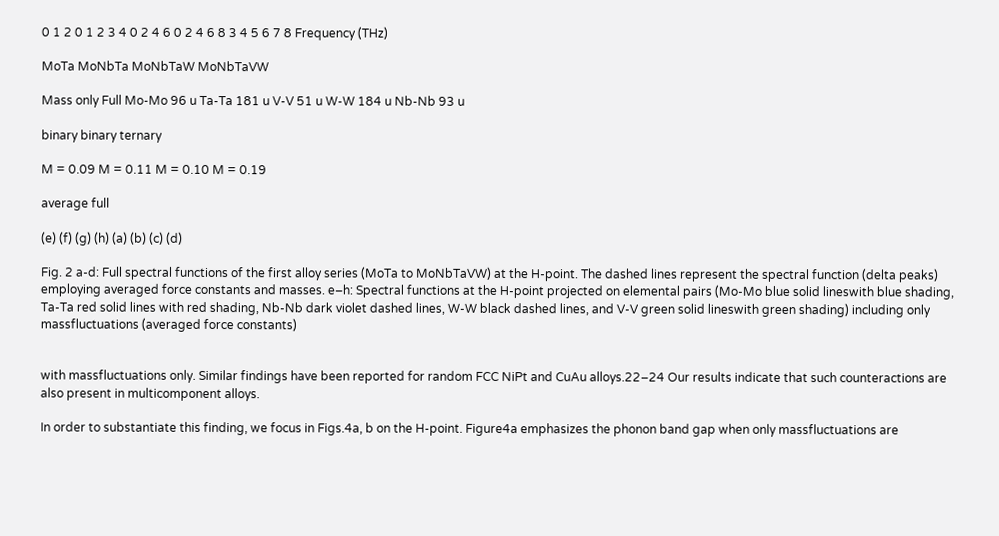0 1 2 0 1 2 3 4 0 2 4 6 0 2 4 6 8 3 4 5 6 7 8 Frequency (THz)

MoTa MoNbTa MoNbTaW MoNbTaVW

Mass only Full Mo-Mo 96 u Ta-Ta 181 u V-V 51 u W-W 184 u Nb-Nb 93 u

binary binary ternary

M = 0.09 M = 0.11 M = 0.10 M = 0.19

average full

(e) (f) (g) (h) (a) (b) (c) (d)

Fig. 2 a-d: Full spectral functions of the first alloy series (MoTa to MoNbTaVW) at the H-point. The dashed lines represent the spectral function (delta peaks) employing averaged force constants and masses. e–h: Spectral functions at the H-point projected on elemental pairs (Mo-Mo blue solid lineswith blue shading, Ta-Ta red solid lines with red shading, Nb-Nb dark violet dashed lines, W-W black dashed lines, and V-V green solid lineswith green shading) including only massfluctuations (averaged force constants)


with massfluctuations only. Similar findings have been reported for random FCC NiPt and CuAu alloys.22–24 Our results indicate that such counteractions are also present in multicomponent alloys.

In order to substantiate this finding, we focus in Figs.4a, b on the H-point. Figure4a emphasizes the phonon band gap when only massfluctuations are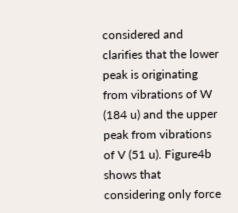considered and clarifies that the lower peak is originating from vibrations of W (184 u) and the upper peak from vibrations of V (51 u). Figure4b shows that considering only force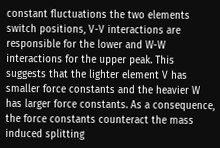constant fluctuations the two elements switch positions, V-V interactions are responsible for the lower and W-W interactions for the upper peak. This suggests that the lighter element V has smaller force constants and the heavier W has larger force constants. As a consequence, the force constants counteract the mass induced splitting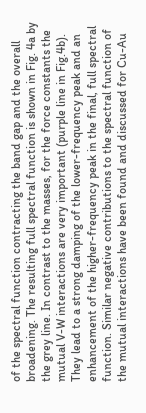of the spectral function contracting the band gap and the overall broadening. The resulting full spectral function is shown in Fig. 4a by the grey line. In contrast to the masses, for the force constants the mutual V-W interactions are very important (purple line in Fig.4b). They lead to a strong damping of the lower-frequency peak and an enhancement of the higher-frequency peak in the final, full spectral function. Similar negative contributions to the spectral function of the mutual interactions have been found and discussed for Cu-Au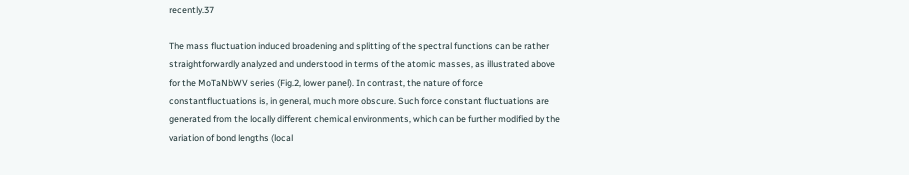recently.37

The mass fluctuation induced broadening and splitting of the spectral functions can be rather straightforwardly analyzed and understood in terms of the atomic masses, as illustrated above for the MoTaNbWV series (Fig.2, lower panel). In contrast, the nature of force constantfluctuations is, in general, much more obscure. Such force constant fluctuations are generated from the locally different chemical environments, which can be further modified by the variation of bond lengths (local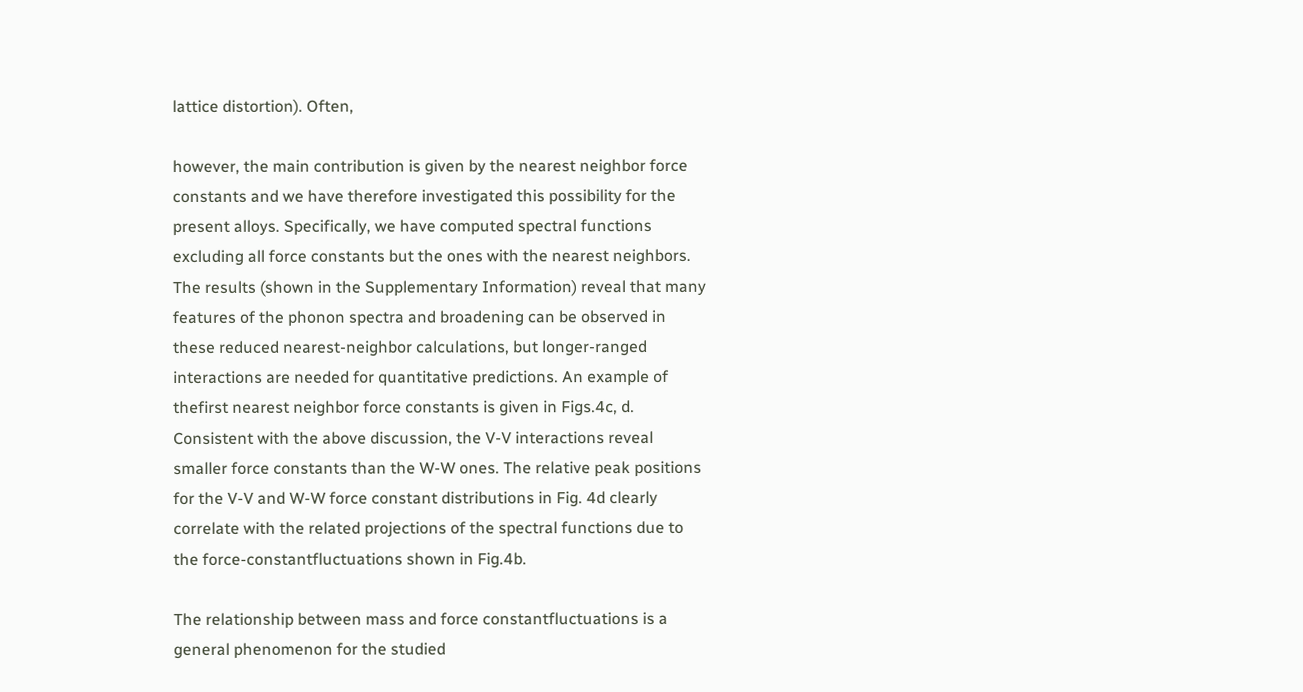lattice distortion). Often,

however, the main contribution is given by the nearest neighbor force constants and we have therefore investigated this possibility for the present alloys. Specifically, we have computed spectral functions excluding all force constants but the ones with the nearest neighbors. The results (shown in the Supplementary Information) reveal that many features of the phonon spectra and broadening can be observed in these reduced nearest-neighbor calculations, but longer-ranged interactions are needed for quantitative predictions. An example of thefirst nearest neighbor force constants is given in Figs.4c, d. Consistent with the above discussion, the V-V interactions reveal smaller force constants than the W-W ones. The relative peak positions for the V-V and W-W force constant distributions in Fig. 4d clearly correlate with the related projections of the spectral functions due to the force-constantfluctuations shown in Fig.4b.

The relationship between mass and force constantfluctuations is a general phenomenon for the studied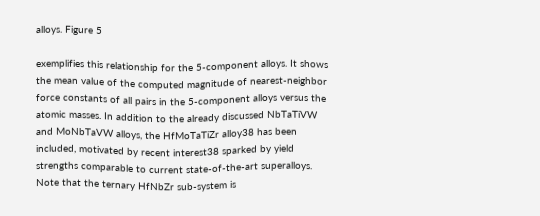alloys. Figure 5

exemplifies this relationship for the 5-component alloys. It shows the mean value of the computed magnitude of nearest-neighbor force constants of all pairs in the 5-component alloys versus the atomic masses. In addition to the already discussed NbTaTiVW and MoNbTaVW alloys, the HfMoTaTiZr alloy38 has been included, motivated by recent interest38 sparked by yield strengths comparable to current state-of-the-art superalloys. Note that the ternary HfNbZr sub-system is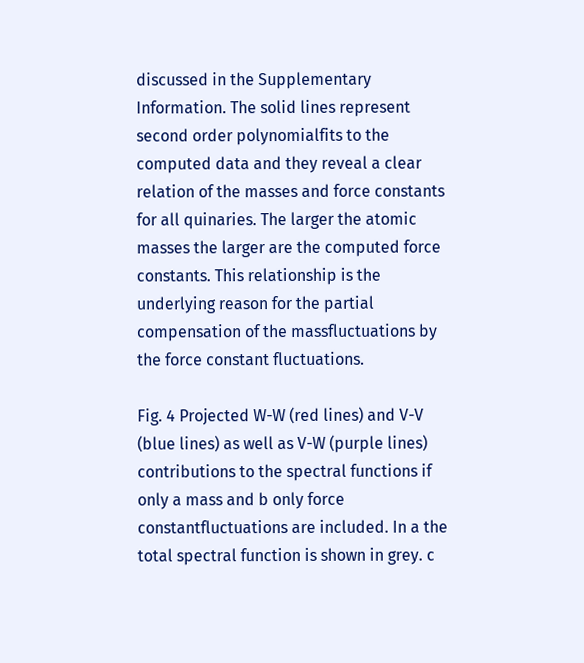discussed in the Supplementary Information. The solid lines represent second order polynomialfits to the computed data and they reveal a clear relation of the masses and force constants for all quinaries. The larger the atomic masses the larger are the computed force constants. This relationship is the underlying reason for the partial compensation of the massfluctuations by the force constant fluctuations.

Fig. 4 Projected W-W (red lines) and V-V (blue lines) as well as V-W (purple lines) contributions to the spectral functions if only a mass and b only force constantfluctuations are included. In a the total spectral function is shown in grey. c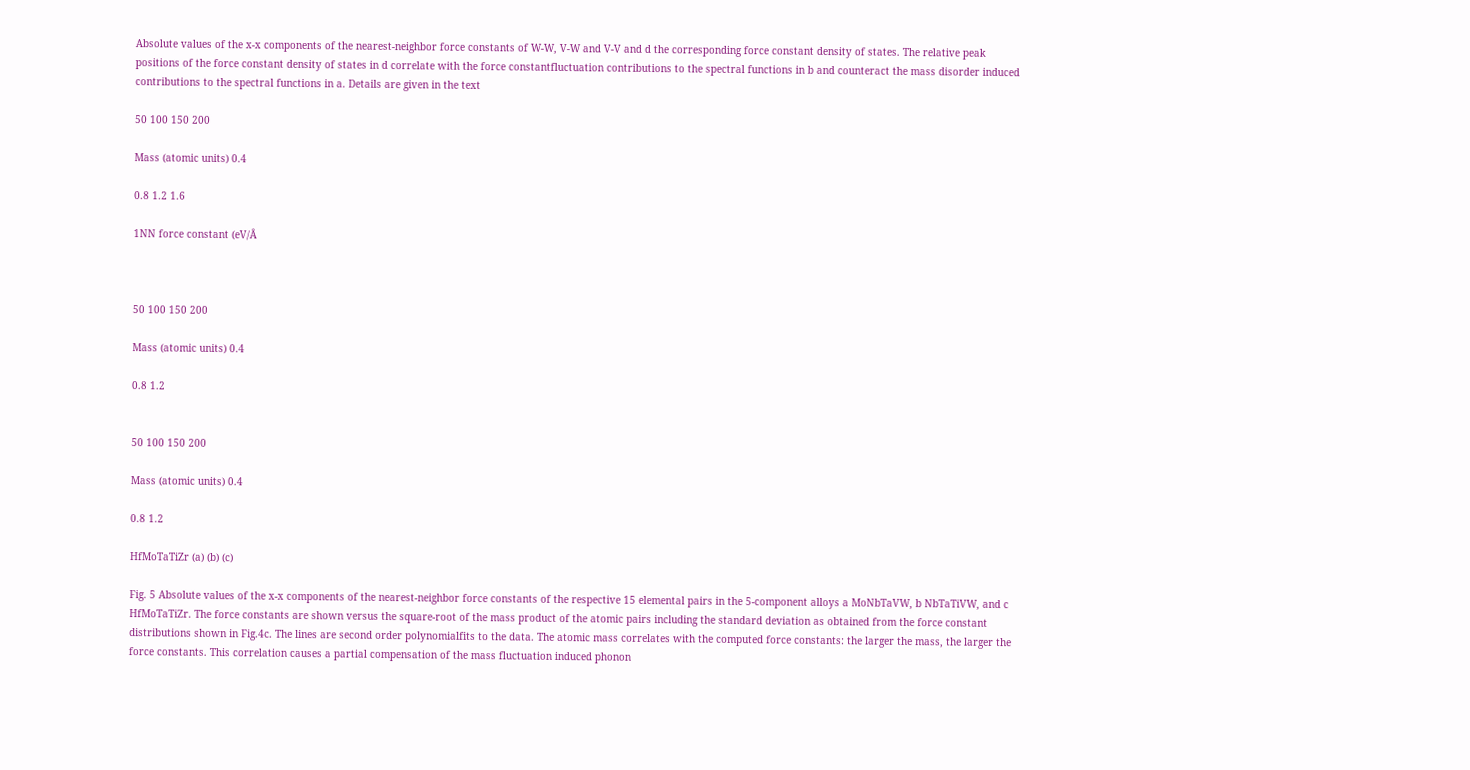Absolute values of the x-x components of the nearest-neighbor force constants of W-W, V-W and V-V and d the corresponding force constant density of states. The relative peak positions of the force constant density of states in d correlate with the force constantfluctuation contributions to the spectral functions in b and counteract the mass disorder induced contributions to the spectral functions in a. Details are given in the text

50 100 150 200

Mass (atomic units) 0.4

0.8 1.2 1.6

1NN force constant (eV/Å



50 100 150 200

Mass (atomic units) 0.4

0.8 1.2


50 100 150 200

Mass (atomic units) 0.4

0.8 1.2

HfMoTaTiZr (a) (b) (c)

Fig. 5 Absolute values of the x-x components of the nearest-neighbor force constants of the respective 15 elemental pairs in the 5-component alloys a MoNbTaVW, b NbTaTiVW, and c HfMoTaTiZr. The force constants are shown versus the square-root of the mass product of the atomic pairs including the standard deviation as obtained from the force constant distributions shown in Fig.4c. The lines are second order polynomialfits to the data. The atomic mass correlates with the computed force constants: the larger the mass, the larger the force constants. This correlation causes a partial compensation of the mass fluctuation induced phonon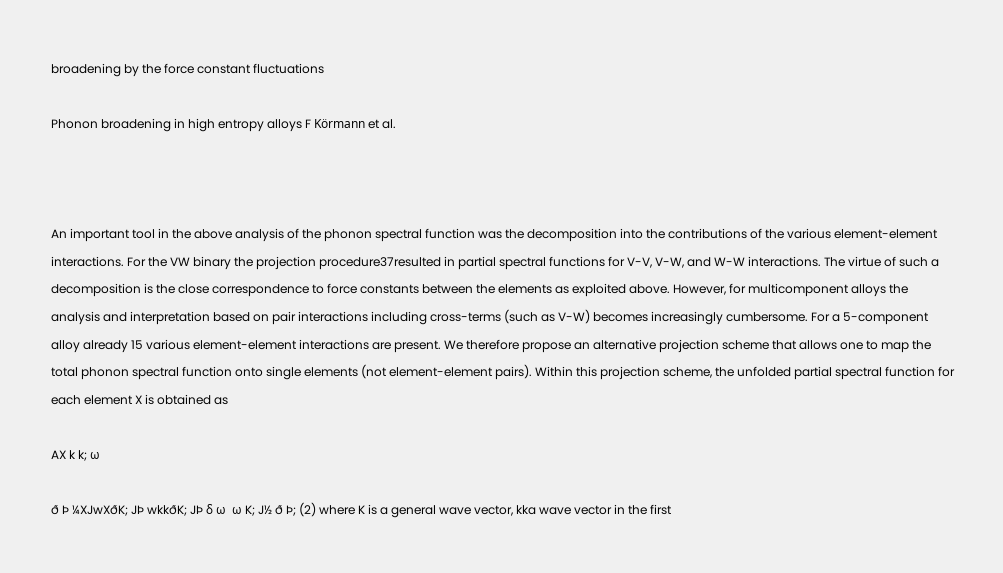broadening by the force constant fluctuations

Phonon broadening in high entropy alloys F Körmann et al.



An important tool in the above analysis of the phonon spectral function was the decomposition into the contributions of the various element-element interactions. For the VW binary the projection procedure37resulted in partial spectral functions for V-V, V-W, and W-W interactions. The virtue of such a decomposition is the close correspondence to force constants between the elements as exploited above. However, for multicomponent alloys the analysis and interpretation based on pair interactions including cross-terms (such as V-W) becomes increasingly cumbersome. For a 5-component alloy already 15 various element-element interactions are present. We therefore propose an alternative projection scheme that allows one to map the total phonon spectral function onto single elements (not element-element pairs). Within this projection scheme, the unfolded partial spectral function for each element X is obtained as

AX k k; ω

ð Þ ¼XJwXðK; JÞ wkkðK; JÞ δ ω  ω K; J½ ð Þ; (2) where K is a general wave vector, kka wave vector in the first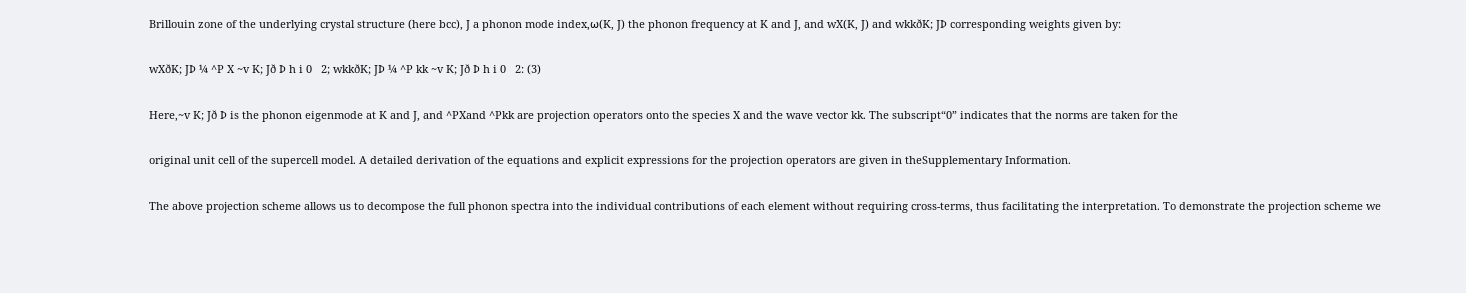Brillouin zone of the underlying crystal structure (here bcc), J a phonon mode index,ω(K, J) the phonon frequency at K and J, and wX(K, J) and wkkðK; JÞ corresponding weights given by:

wXðK; JÞ ¼ ^P X ~v K; Jð Þ h i 0   2; wkkðK; JÞ ¼ ^P kk ~v K; Jð Þ h i 0   2: (3)

Here,~v K; Jð Þ is the phonon eigenmode at K and J, and ^PXand ^Pkk are projection operators onto the species X and the wave vector kk. The subscript“0” indicates that the norms are taken for the

original unit cell of the supercell model. A detailed derivation of the equations and explicit expressions for the projection operators are given in theSupplementary Information.

The above projection scheme allows us to decompose the full phonon spectra into the individual contributions of each element without requiring cross-terms, thus facilitating the interpretation. To demonstrate the projection scheme we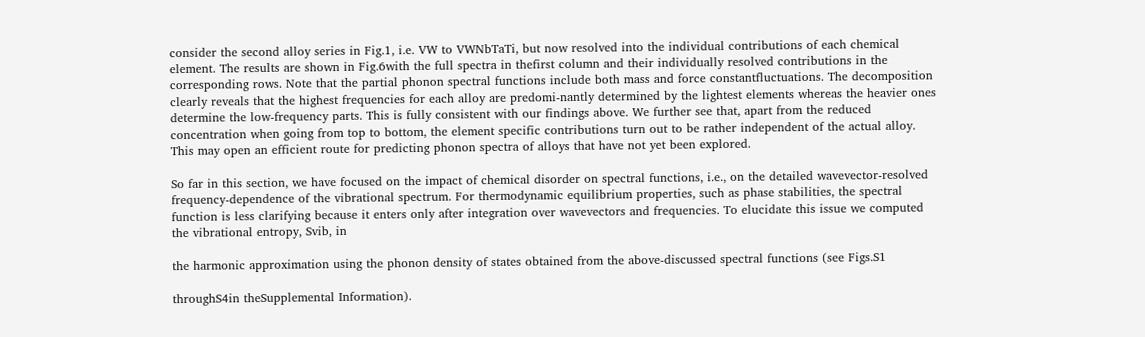consider the second alloy series in Fig.1, i.e. VW to VWNbTaTi, but now resolved into the individual contributions of each chemical element. The results are shown in Fig.6with the full spectra in thefirst column and their individually resolved contributions in the corresponding rows. Note that the partial phonon spectral functions include both mass and force constantfluctuations. The decomposition clearly reveals that the highest frequencies for each alloy are predomi-nantly determined by the lightest elements whereas the heavier ones determine the low-frequency parts. This is fully consistent with our findings above. We further see that, apart from the reduced concentration when going from top to bottom, the element specific contributions turn out to be rather independent of the actual alloy. This may open an efficient route for predicting phonon spectra of alloys that have not yet been explored.

So far in this section, we have focused on the impact of chemical disorder on spectral functions, i.e., on the detailed wavevector-resolved frequency-dependence of the vibrational spectrum. For thermodynamic equilibrium properties, such as phase stabilities, the spectral function is less clarifying because it enters only after integration over wavevectors and frequencies. To elucidate this issue we computed the vibrational entropy, Svib, in

the harmonic approximation using the phonon density of states obtained from the above-discussed spectral functions (see Figs.S1

throughS4in theSupplemental Information).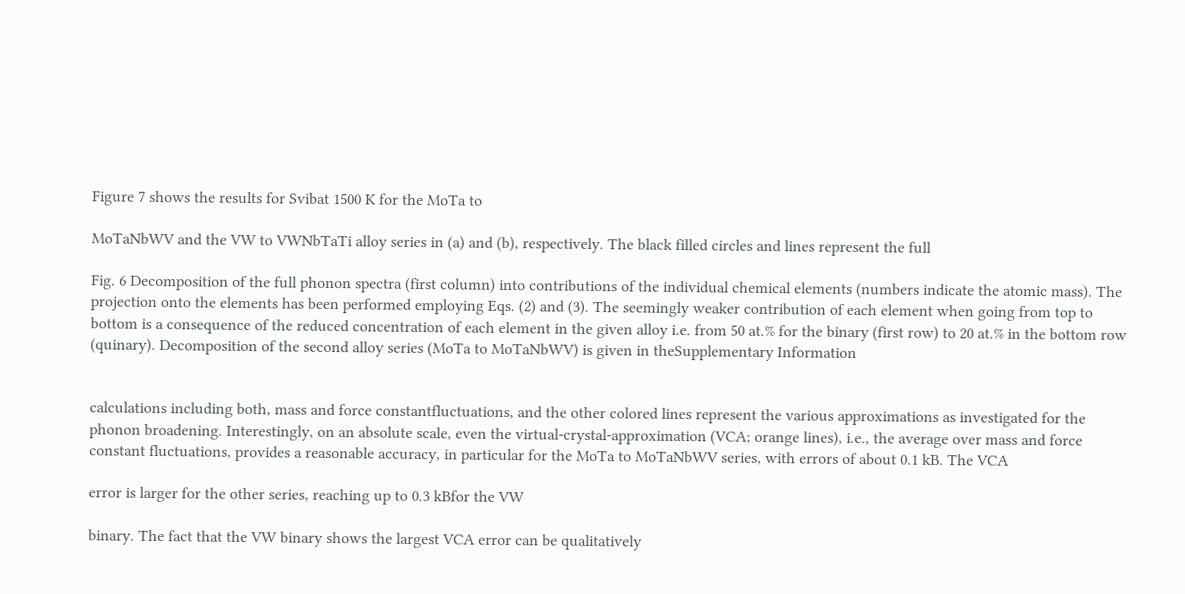Figure 7 shows the results for Svibat 1500 K for the MoTa to

MoTaNbWV and the VW to VWNbTaTi alloy series in (a) and (b), respectively. The black filled circles and lines represent the full

Fig. 6 Decomposition of the full phonon spectra (first column) into contributions of the individual chemical elements (numbers indicate the atomic mass). The projection onto the elements has been performed employing Eqs. (2) and (3). The seemingly weaker contribution of each element when going from top to bottom is a consequence of the reduced concentration of each element in the given alloy i.e. from 50 at.% for the binary (first row) to 20 at.% in the bottom row (quinary). Decomposition of the second alloy series (MoTa to MoTaNbWV) is given in theSupplementary Information


calculations including both, mass and force constantfluctuations, and the other colored lines represent the various approximations as investigated for the phonon broadening. Interestingly, on an absolute scale, even the virtual-crystal-approximation (VCA; orange lines), i.e., the average over mass and force constant fluctuations, provides a reasonable accuracy, in particular for the MoTa to MoTaNbWV series, with errors of about 0.1 kB. The VCA

error is larger for the other series, reaching up to 0.3 kBfor the VW

binary. The fact that the VW binary shows the largest VCA error can be qualitatively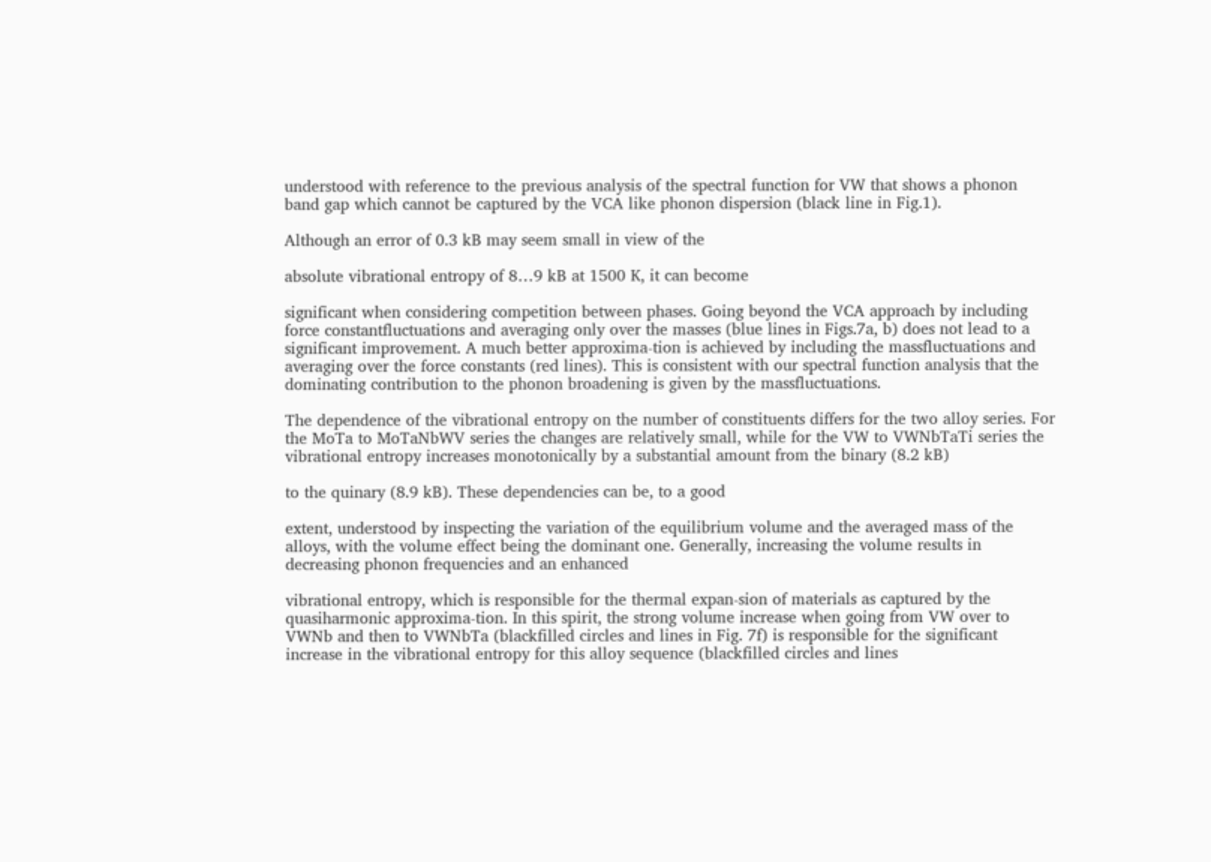understood with reference to the previous analysis of the spectral function for VW that shows a phonon band gap which cannot be captured by the VCA like phonon dispersion (black line in Fig.1).

Although an error of 0.3 kB may seem small in view of the

absolute vibrational entropy of 8…9 kB at 1500 K, it can become

significant when considering competition between phases. Going beyond the VCA approach by including force constantfluctuations and averaging only over the masses (blue lines in Figs.7a, b) does not lead to a significant improvement. A much better approxima-tion is achieved by including the massfluctuations and averaging over the force constants (red lines). This is consistent with our spectral function analysis that the dominating contribution to the phonon broadening is given by the massfluctuations.

The dependence of the vibrational entropy on the number of constituents differs for the two alloy series. For the MoTa to MoTaNbWV series the changes are relatively small, while for the VW to VWNbTaTi series the vibrational entropy increases monotonically by a substantial amount from the binary (8.2 kB)

to the quinary (8.9 kB). These dependencies can be, to a good

extent, understood by inspecting the variation of the equilibrium volume and the averaged mass of the alloys, with the volume effect being the dominant one. Generally, increasing the volume results in decreasing phonon frequencies and an enhanced

vibrational entropy, which is responsible for the thermal expan-sion of materials as captured by the quasiharmonic approxima-tion. In this spirit, the strong volume increase when going from VW over to VWNb and then to VWNbTa (blackfilled circles and lines in Fig. 7f) is responsible for the significant increase in the vibrational entropy for this alloy sequence (blackfilled circles and lines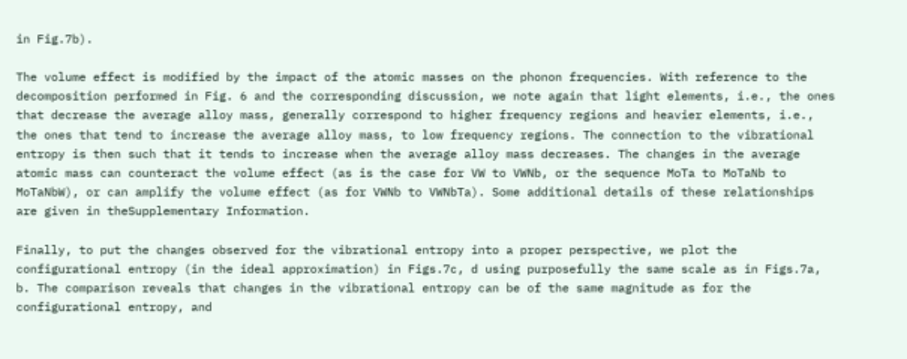in Fig.7b).

The volume effect is modified by the impact of the atomic masses on the phonon frequencies. With reference to the decomposition performed in Fig. 6 and the corresponding discussion, we note again that light elements, i.e., the ones that decrease the average alloy mass, generally correspond to higher frequency regions and heavier elements, i.e., the ones that tend to increase the average alloy mass, to low frequency regions. The connection to the vibrational entropy is then such that it tends to increase when the average alloy mass decreases. The changes in the average atomic mass can counteract the volume effect (as is the case for VW to VWNb, or the sequence MoTa to MoTaNb to MoTaNbW), or can amplify the volume effect (as for VWNb to VWNbTa). Some additional details of these relationships are given in theSupplementary Information.

Finally, to put the changes observed for the vibrational entropy into a proper perspective, we plot the configurational entropy (in the ideal approximation) in Figs.7c, d using purposefully the same scale as in Figs.7a, b. The comparison reveals that changes in the vibrational entropy can be of the same magnitude as for the configurational entropy, and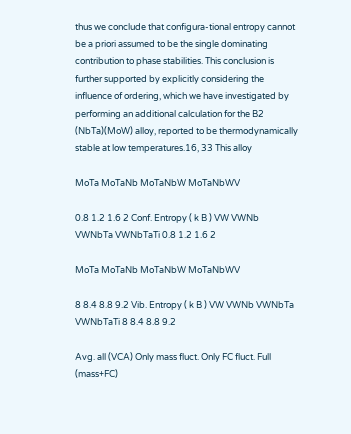thus we conclude that configura-tional entropy cannot be a priori assumed to be the single dominating contribution to phase stabilities. This conclusion is further supported by explicitly considering the influence of ordering, which we have investigated by performing an additional calculation for the B2 (NbTa)(MoW) alloy, reported to be thermodynamically stable at low temperatures.16, 33 This alloy

MoTa MoTaNb MoTaNbW MoTaNbWV

0.8 1.2 1.6 2 Conf. Entropy ( k B ) VW VWNb VWNbTa VWNbTaTi 0.8 1.2 1.6 2

MoTa MoTaNb MoTaNbW MoTaNbWV

8 8.4 8.8 9.2 Vib. Entropy ( k B ) VW VWNb VWNbTa VWNbTaTi 8 8.4 8.8 9.2

Avg. all (VCA) Only mass fluct. Only FC fluct. Full (mass+FC)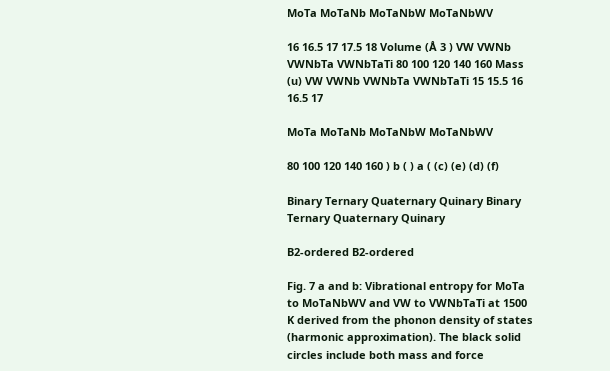MoTa MoTaNb MoTaNbW MoTaNbWV

16 16.5 17 17.5 18 Volume (Å 3 ) VW VWNb VWNbTa VWNbTaTi 80 100 120 140 160 Mass (u) VW VWNb VWNbTa VWNbTaTi 15 15.5 16 16.5 17

MoTa MoTaNb MoTaNbW MoTaNbWV

80 100 120 140 160 ) b ( ) a ( (c) (e) (d) (f)

Binary Ternary Quaternary Quinary Binary Ternary Quaternary Quinary

B2-ordered B2-ordered

Fig. 7 a and b: Vibrational entropy for MoTa to MoTaNbWV and VW to VWNbTaTi at 1500 K derived from the phonon density of states (harmonic approximation). The black solid circles include both mass and force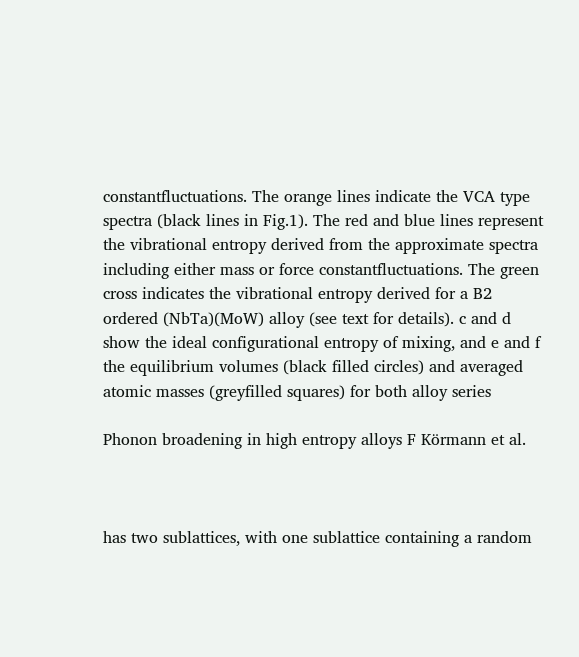constantfluctuations. The orange lines indicate the VCA type spectra (black lines in Fig.1). The red and blue lines represent the vibrational entropy derived from the approximate spectra including either mass or force constantfluctuations. The green cross indicates the vibrational entropy derived for a B2 ordered (NbTa)(MoW) alloy (see text for details). c and d show the ideal configurational entropy of mixing, and e and f the equilibrium volumes (black filled circles) and averaged atomic masses (greyfilled squares) for both alloy series

Phonon broadening in high entropy alloys F Körmann et al.



has two sublattices, with one sublattice containing a random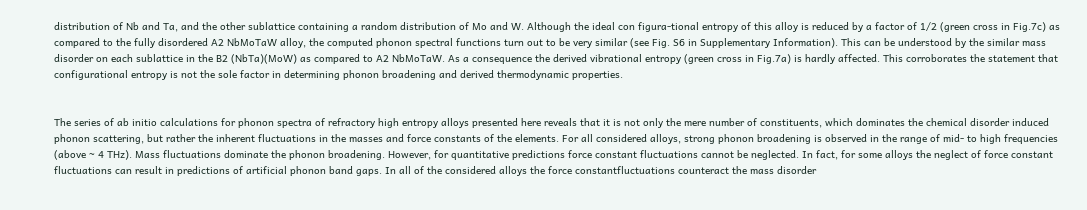distribution of Nb and Ta, and the other sublattice containing a random distribution of Mo and W. Although the ideal con figura-tional entropy of this alloy is reduced by a factor of 1/2 (green cross in Fig.7c) as compared to the fully disordered A2 NbMoTaW alloy, the computed phonon spectral functions turn out to be very similar (see Fig. S6 in Supplementary Information). This can be understood by the similar mass disorder on each sublattice in the B2 (NbTa)(MoW) as compared to A2 NbMoTaW. As a consequence the derived vibrational entropy (green cross in Fig.7a) is hardly affected. This corroborates the statement that configurational entropy is not the sole factor in determining phonon broadening and derived thermodynamic properties.


The series of ab initio calculations for phonon spectra of refractory high entropy alloys presented here reveals that it is not only the mere number of constituents, which dominates the chemical disorder induced phonon scattering, but rather the inherent fluctuations in the masses and force constants of the elements. For all considered alloys, strong phonon broadening is observed in the range of mid- to high frequencies (above ~ 4 THz). Mass fluctuations dominate the phonon broadening. However, for quantitative predictions force constant fluctuations cannot be neglected. In fact, for some alloys the neglect of force constant fluctuations can result in predictions of artificial phonon band gaps. In all of the considered alloys the force constantfluctuations counteract the mass disorder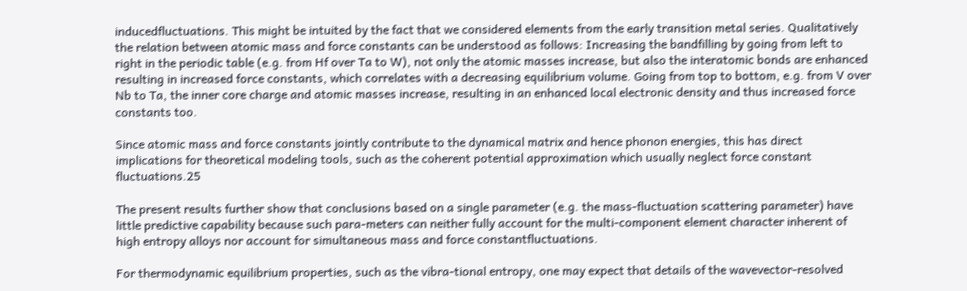inducedfluctuations. This might be intuited by the fact that we considered elements from the early transition metal series. Qualitatively the relation between atomic mass and force constants can be understood as follows: Increasing the bandfilling by going from left to right in the periodic table (e.g. from Hf over Ta to W), not only the atomic masses increase, but also the interatomic bonds are enhanced resulting in increased force constants, which correlates with a decreasing equilibrium volume. Going from top to bottom, e.g. from V over Nb to Ta, the inner core charge and atomic masses increase, resulting in an enhanced local electronic density and thus increased force constants too.

Since atomic mass and force constants jointly contribute to the dynamical matrix and hence phonon energies, this has direct implications for theoretical modeling tools, such as the coherent potential approximation which usually neglect force constant fluctuations.25

The present results further show that conclusions based on a single parameter (e.g. the mass-fluctuation scattering parameter) have little predictive capability because such para-meters can neither fully account for the multi-component element character inherent of high entropy alloys nor account for simultaneous mass and force constantfluctuations.

For thermodynamic equilibrium properties, such as the vibra-tional entropy, one may expect that details of the wavevector-resolved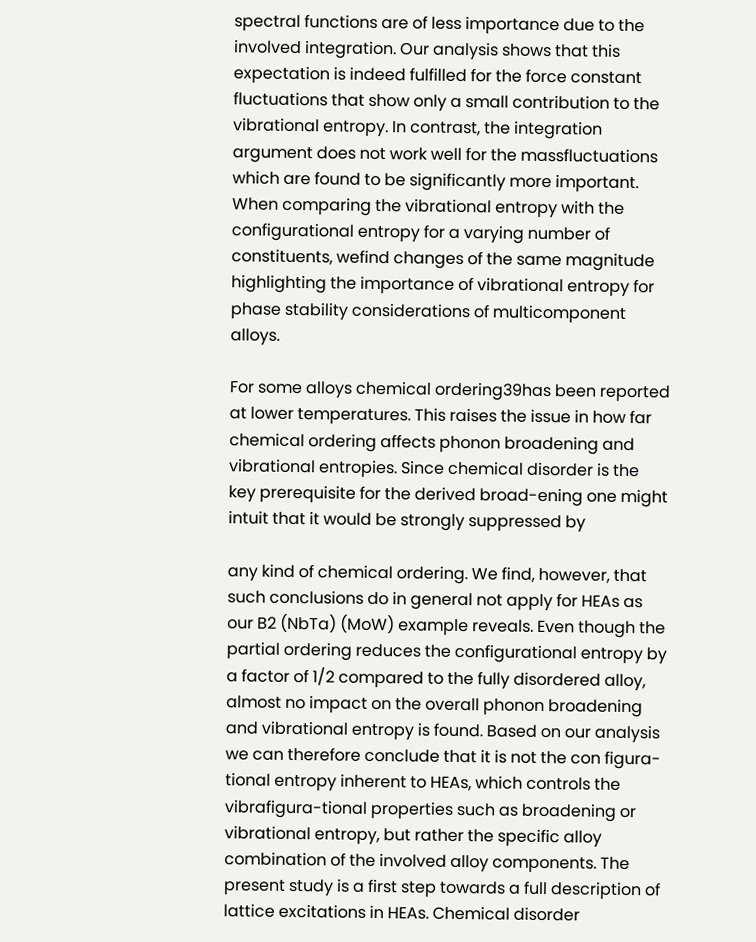spectral functions are of less importance due to the involved integration. Our analysis shows that this expectation is indeed fulfilled for the force constant fluctuations that show only a small contribution to the vibrational entropy. In contrast, the integration argument does not work well for the massfluctuations which are found to be significantly more important. When comparing the vibrational entropy with the configurational entropy for a varying number of constituents, wefind changes of the same magnitude highlighting the importance of vibrational entropy for phase stability considerations of multicomponent alloys.

For some alloys chemical ordering39has been reported at lower temperatures. This raises the issue in how far chemical ordering affects phonon broadening and vibrational entropies. Since chemical disorder is the key prerequisite for the derived broad-ening one might intuit that it would be strongly suppressed by

any kind of chemical ordering. We find, however, that such conclusions do in general not apply for HEAs as our B2 (NbTa) (MoW) example reveals. Even though the partial ordering reduces the configurational entropy by a factor of 1/2 compared to the fully disordered alloy, almost no impact on the overall phonon broadening and vibrational entropy is found. Based on our analysis we can therefore conclude that it is not the con figura-tional entropy inherent to HEAs, which controls the vibrafigura-tional properties such as broadening or vibrational entropy, but rather the specific alloy combination of the involved alloy components. The present study is a first step towards a full description of lattice excitations in HEAs. Chemical disorder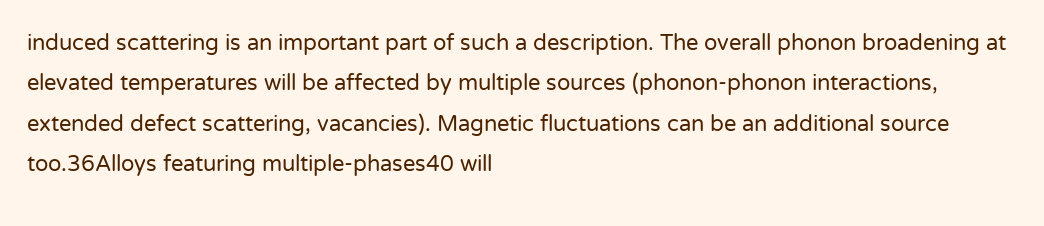induced scattering is an important part of such a description. The overall phonon broadening at elevated temperatures will be affected by multiple sources (phonon-phonon interactions, extended defect scattering, vacancies). Magnetic fluctuations can be an additional source too.36Alloys featuring multiple-phases40 will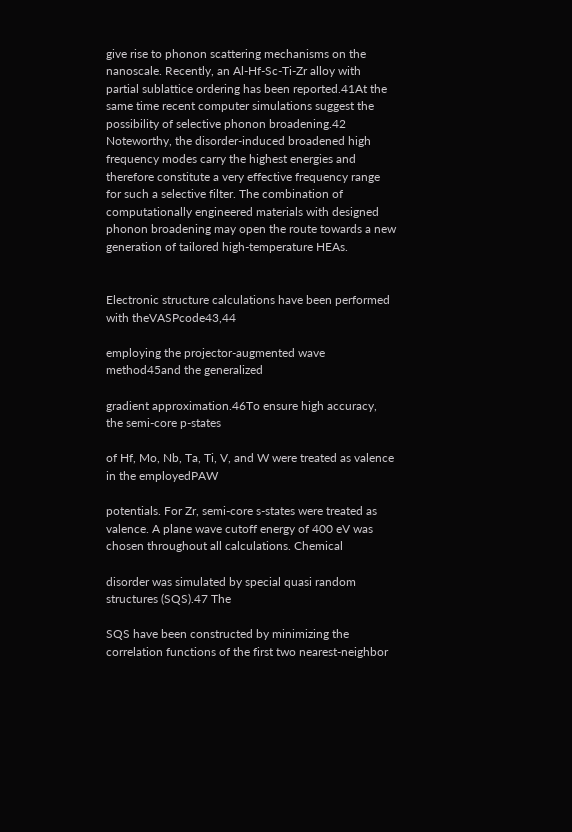give rise to phonon scattering mechanisms on the nanoscale. Recently, an Al-Hf-Sc-Ti-Zr alloy with partial sublattice ordering has been reported.41At the same time recent computer simulations suggest the possibility of selective phonon broadening.42 Noteworthy, the disorder-induced broadened high frequency modes carry the highest energies and therefore constitute a very effective frequency range for such a selective filter. The combination of computationally engineered materials with designed phonon broadening may open the route towards a new generation of tailored high-temperature HEAs.


Electronic structure calculations have been performed with theVASPcode43,44

employing the projector-augmented wave method45and the generalized

gradient approximation.46To ensure high accuracy, the semi-core p-states

of Hf, Mo, Nb, Ta, Ti, V, and W were treated as valence in the employedPAW

potentials. For Zr, semi-core s-states were treated as valence. A plane wave cutoff energy of 400 eV was chosen throughout all calculations. Chemical

disorder was simulated by special quasi random structures (SQS).47 The

SQS have been constructed by minimizing the correlation functions of the first two nearest-neighbor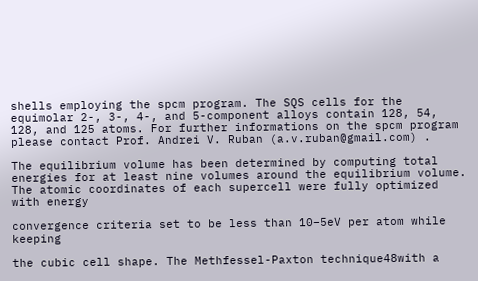shells employing the spcm program. The SQS cells for the equimolar 2-, 3-, 4-, and 5-component alloys contain 128, 54, 128, and 125 atoms. For further informations on the spcm program please contact Prof. Andrei V. Ruban (a.v.ruban@gmail.com) .

The equilibrium volume has been determined by computing total energies for at least nine volumes around the equilibrium volume. The atomic coordinates of each supercell were fully optimized with energy

convergence criteria set to be less than 10−5eV per atom while keeping

the cubic cell shape. The Methfessel-Paxton technique48with a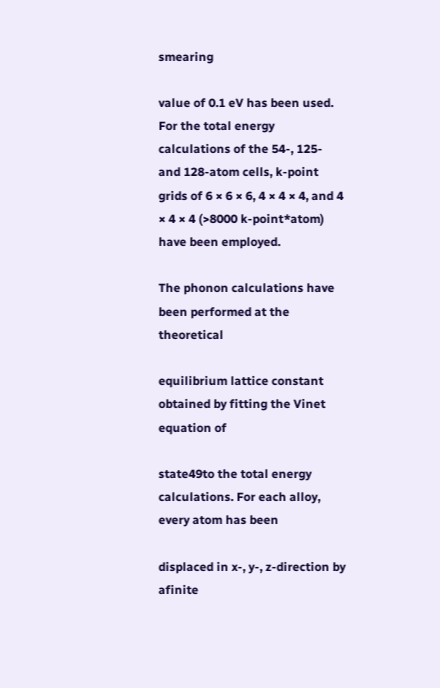smearing

value of 0.1 eV has been used. For the total energy calculations of the 54-, 125- and 128-atom cells, k-point grids of 6 × 6 × 6, 4 × 4 × 4, and 4 × 4 × 4 (>8000 k-point*atom) have been employed.

The phonon calculations have been performed at the theoretical

equilibrium lattice constant obtained by fitting the Vinet equation of

state49to the total energy calculations. For each alloy, every atom has been

displaced in x-, y-, z-direction by afinite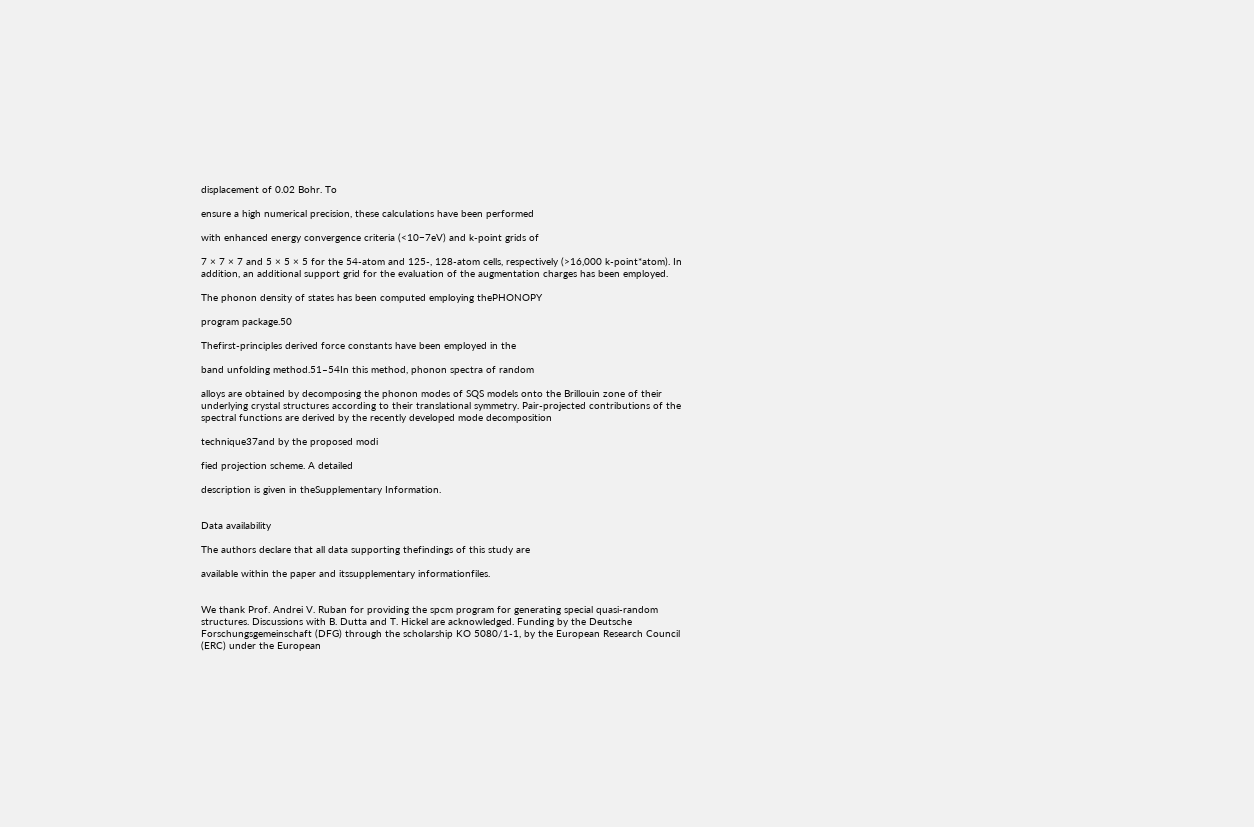displacement of 0.02 Bohr. To

ensure a high numerical precision, these calculations have been performed

with enhanced energy convergence criteria (<10−7eV) and k-point grids of

7 × 7 × 7 and 5 × 5 × 5 for the 54-atom and 125-, 128-atom cells, respectively (>16,000 k-point*atom). In addition, an additional support grid for the evaluation of the augmentation charges has been employed.

The phonon density of states has been computed employing thePHONOPY

program package.50

Thefirst-principles derived force constants have been employed in the

band unfolding method.51–54In this method, phonon spectra of random

alloys are obtained by decomposing the phonon modes of SQS models onto the Brillouin zone of their underlying crystal structures according to their translational symmetry. Pair-projected contributions of the spectral functions are derived by the recently developed mode decomposition

technique37and by the proposed modi

fied projection scheme. A detailed

description is given in theSupplementary Information.


Data availability

The authors declare that all data supporting thefindings of this study are

available within the paper and itssupplementary informationfiles.


We thank Prof. Andrei V. Ruban for providing the spcm program for generating special quasi-random structures. Discussions with B. Dutta and T. Hickel are acknowledged. Funding by the Deutsche Forschungsgemeinschaft (DFG) through the scholarship KO 5080/1-1, by the European Research Council (ERC) under the European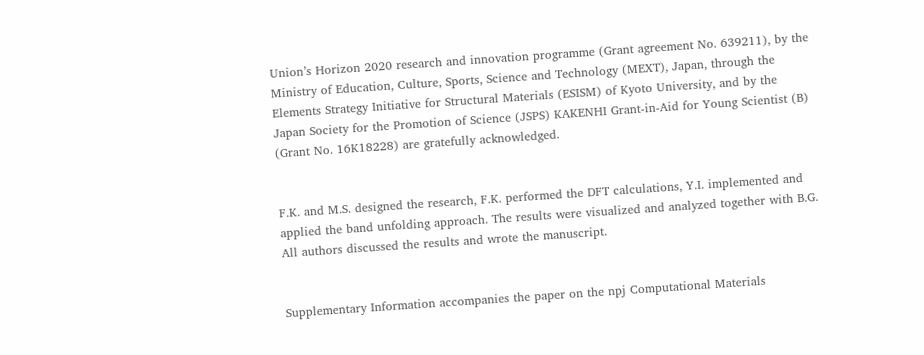Union’s Horizon 2020 research and innovation programme (Grant agreement No. 639211), by the Ministry of Education, Culture, Sports, Science and Technology (MEXT), Japan, through the Elements Strategy Initiative for Structural Materials (ESISM) of Kyoto University, and by the Japan Society for the Promotion of Science (JSPS) KAKENHI Grant-in-Aid for Young Scientist (B) (Grant No. 16K18228) are gratefully acknowledged.


F.K. and M.S. designed the research, F.K. performed the DFT calculations, Y.I. implemented and applied the band unfolding approach. The results were visualized and analyzed together with B.G. All authors discussed the results and wrote the manuscript.


Supplementary Information accompanies the paper on the npj Computational Materials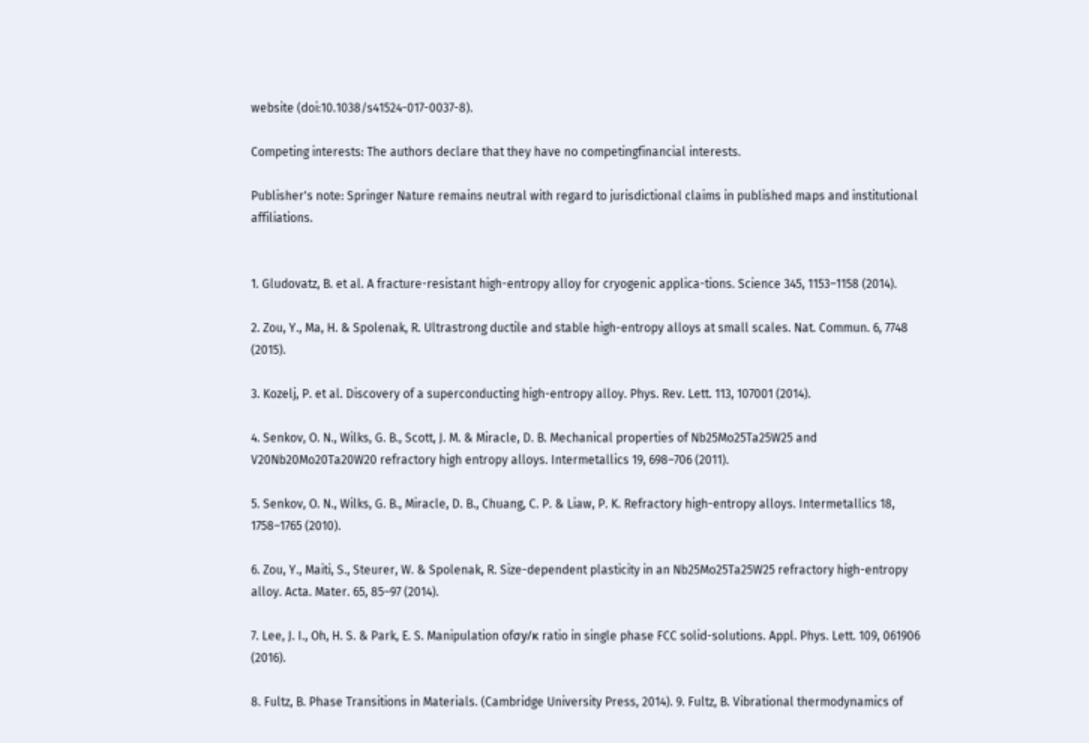website (doi:10.1038/s41524-017-0037-8).

Competing interests: The authors declare that they have no competingfinancial interests.

Publisher's note: Springer Nature remains neutral with regard to jurisdictional claims in published maps and institutional affiliations.


1. Gludovatz, B. et al. A fracture-resistant high-entropy alloy for cryogenic applica-tions. Science 345, 1153–1158 (2014).

2. Zou, Y., Ma, H. & Spolenak, R. Ultrastrong ductile and stable high-entropy alloys at small scales. Nat. Commun. 6, 7748 (2015).

3. Kozelj, P. et al. Discovery of a superconducting high-entropy alloy. Phys. Rev. Lett. 113, 107001 (2014).

4. Senkov, O. N., Wilks, G. B., Scott, J. M. & Miracle, D. B. Mechanical properties of Nb25Mo25Ta25W25 and V20Nb20Mo20Ta20W20 refractory high entropy alloys. Intermetallics 19, 698–706 (2011).

5. Senkov, O. N., Wilks, G. B., Miracle, D. B., Chuang, C. P. & Liaw, P. K. Refractory high-entropy alloys. Intermetallics 18, 1758–1765 (2010).

6. Zou, Y., Maiti, S., Steurer, W. & Spolenak, R. Size-dependent plasticity in an Nb25Mo25Ta25W25 refractory high-entropy alloy. Acta. Mater. 65, 85–97 (2014).

7. Lee, J. I., Oh, H. S. & Park, E. S. Manipulation ofσy/κ ratio in single phase FCC solid-solutions. Appl. Phys. Lett. 109, 061906 (2016).

8. Fultz, B. Phase Transitions in Materials. (Cambridge University Press, 2014). 9. Fultz, B. Vibrational thermodynamics of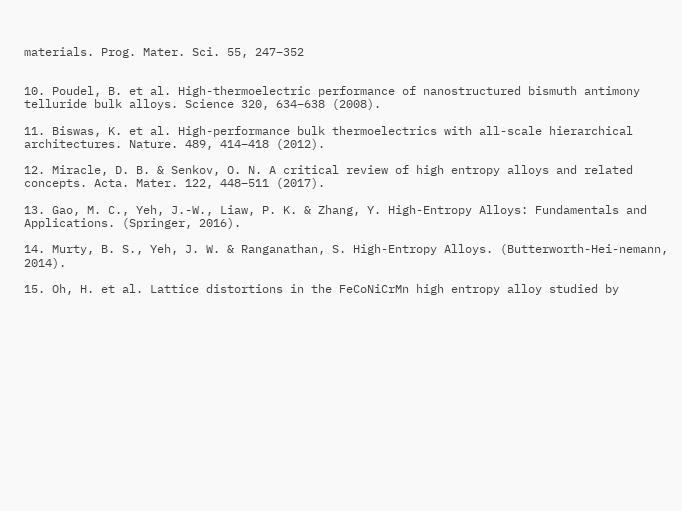materials. Prog. Mater. Sci. 55, 247–352


10. Poudel, B. et al. High-thermoelectric performance of nanostructured bismuth antimony telluride bulk alloys. Science 320, 634–638 (2008).

11. Biswas, K. et al. High-performance bulk thermoelectrics with all-scale hierarchical architectures. Nature. 489, 414–418 (2012).

12. Miracle, D. B. & Senkov, O. N. A critical review of high entropy alloys and related concepts. Acta. Mater. 122, 448–511 (2017).

13. Gao, M. C., Yeh, J.-W., Liaw, P. K. & Zhang, Y. High-Entropy Alloys: Fundamentals and Applications. (Springer, 2016).

14. Murty, B. S., Yeh, J. W. & Ranganathan, S. High-Entropy Alloys. (Butterworth-Hei-nemann, 2014).

15. Oh, H. et al. Lattice distortions in the FeCoNiCrMn high entropy alloy studied by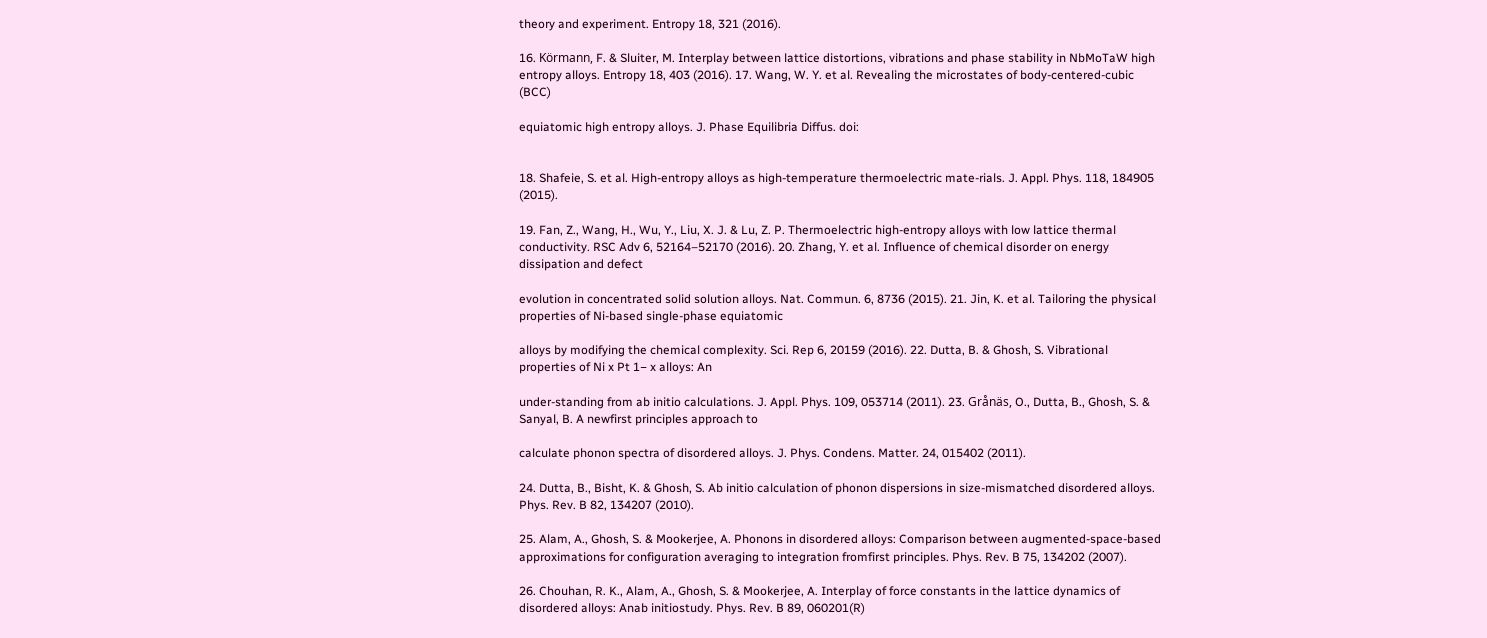theory and experiment. Entropy 18, 321 (2016).

16. Körmann, F. & Sluiter, M. Interplay between lattice distortions, vibrations and phase stability in NbMoTaW high entropy alloys. Entropy 18, 403 (2016). 17. Wang, W. Y. et al. Revealing the microstates of body-centered-cubic (BCC)

equiatomic high entropy alloys. J. Phase Equilibria Diffus. doi:


18. Shafeie, S. et al. High-entropy alloys as high-temperature thermoelectric mate-rials. J. Appl. Phys. 118, 184905 (2015).

19. Fan, Z., Wang, H., Wu, Y., Liu, X. J. & Lu, Z. P. Thermoelectric high-entropy alloys with low lattice thermal conductivity. RSC Adv 6, 52164–52170 (2016). 20. Zhang, Y. et al. Influence of chemical disorder on energy dissipation and defect

evolution in concentrated solid solution alloys. Nat. Commun. 6, 8736 (2015). 21. Jin, K. et al. Tailoring the physical properties of Ni-based single-phase equiatomic

alloys by modifying the chemical complexity. Sci. Rep 6, 20159 (2016). 22. Dutta, B. & Ghosh, S. Vibrational properties of Ni x Pt 1− x alloys: An

under-standing from ab initio calculations. J. Appl. Phys. 109, 053714 (2011). 23. Grånäs, O., Dutta, B., Ghosh, S. & Sanyal, B. A newfirst principles approach to

calculate phonon spectra of disordered alloys. J. Phys. Condens. Matter. 24, 015402 (2011).

24. Dutta, B., Bisht, K. & Ghosh, S. Ab initio calculation of phonon dispersions in size-mismatched disordered alloys. Phys. Rev. B 82, 134207 (2010).

25. Alam, A., Ghosh, S. & Mookerjee, A. Phonons in disordered alloys: Comparison between augmented-space-based approximations for configuration averaging to integration fromfirst principles. Phys. Rev. B 75, 134202 (2007).

26. Chouhan, R. K., Alam, A., Ghosh, S. & Mookerjee, A. Interplay of force constants in the lattice dynamics of disordered alloys: Anab initiostudy. Phys. Rev. B 89, 060201(R)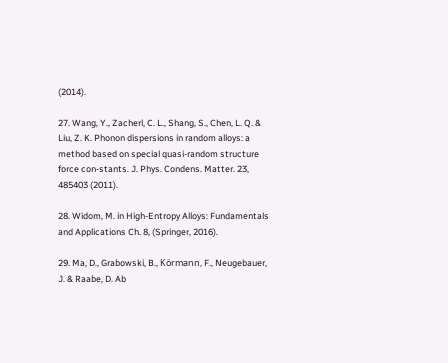(2014).

27. Wang, Y., Zacherl, C. L., Shang, S., Chen, L. Q. & Liu, Z. K. Phonon dispersions in random alloys: a method based on special quasi-random structure force con-stants. J. Phys. Condens. Matter. 23, 485403 (2011).

28. Widom, M. in High-Entropy Alloys: Fundamentals and Applications Ch. 8, (Springer, 2016).

29. Ma, D., Grabowski, B., Körmann, F., Neugebauer, J. & Raabe, D. Ab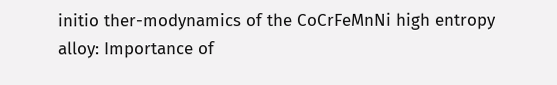initio ther-modynamics of the CoCrFeMnNi high entropy alloy: Importance of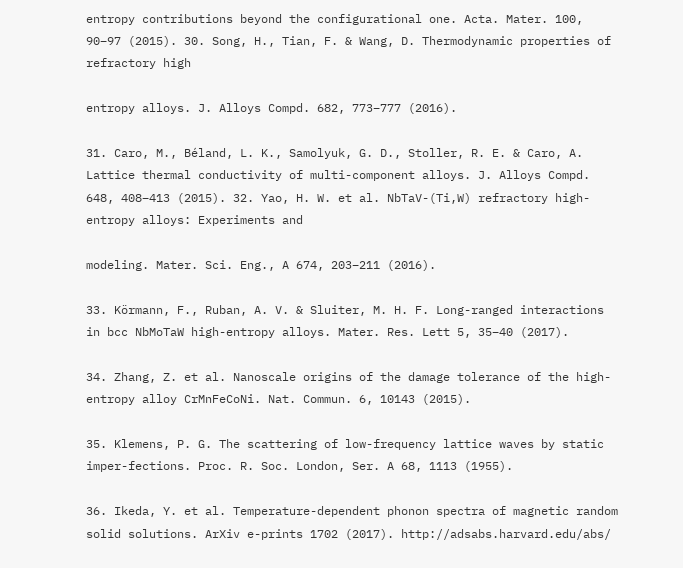entropy contributions beyond the configurational one. Acta. Mater. 100, 90–97 (2015). 30. Song, H., Tian, F. & Wang, D. Thermodynamic properties of refractory high

entropy alloys. J. Alloys Compd. 682, 773–777 (2016).

31. Caro, M., Béland, L. K., Samolyuk, G. D., Stoller, R. E. & Caro, A. Lattice thermal conductivity of multi-component alloys. J. Alloys Compd. 648, 408–413 (2015). 32. Yao, H. W. et al. NbTaV-(Ti,W) refractory high-entropy alloys: Experiments and

modeling. Mater. Sci. Eng., A 674, 203–211 (2016).

33. Körmann, F., Ruban, A. V. & Sluiter, M. H. F. Long-ranged interactions in bcc NbMoTaW high-entropy alloys. Mater. Res. Lett 5, 35–40 (2017).

34. Zhang, Z. et al. Nanoscale origins of the damage tolerance of the high-entropy alloy CrMnFeCoNi. Nat. Commun. 6, 10143 (2015).

35. Klemens, P. G. The scattering of low-frequency lattice waves by static imper-fections. Proc. R. Soc. London, Ser. A 68, 1113 (1955).

36. Ikeda, Y. et al. Temperature-dependent phonon spectra of magnetic random solid solutions. ArXiv e-prints 1702 (2017). http://adsabs.harvard.edu/abs/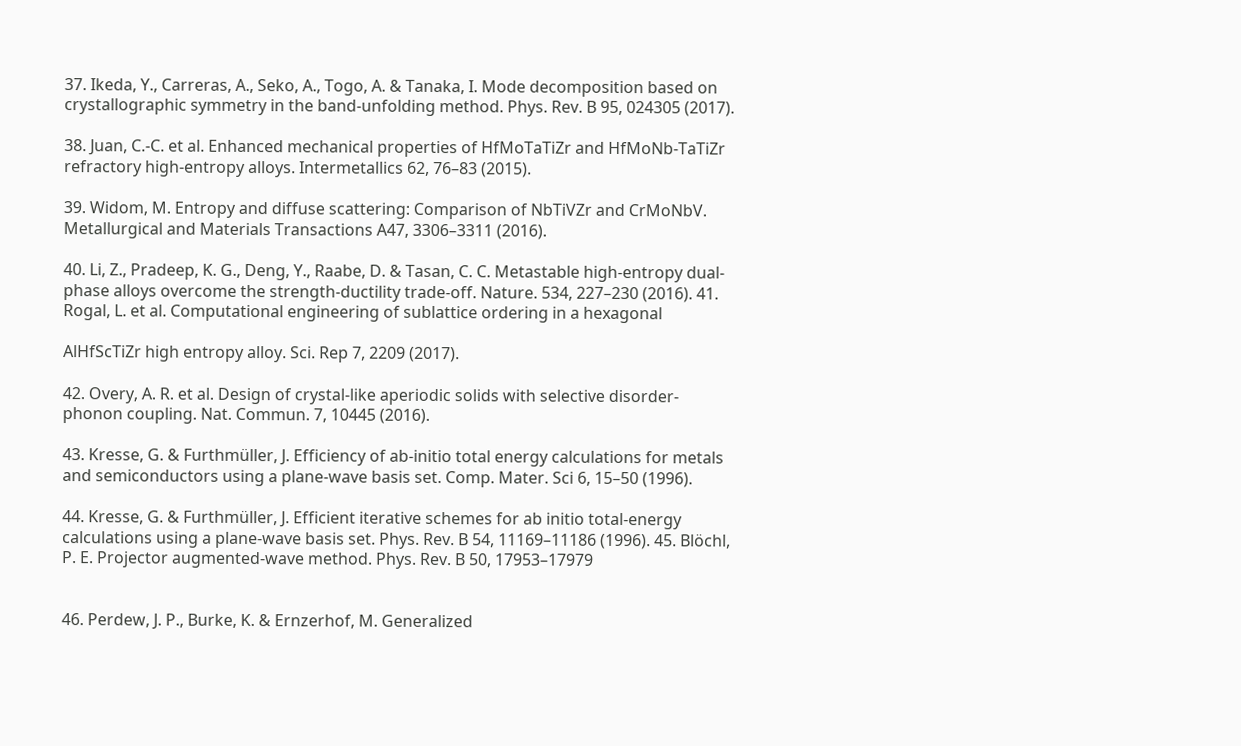37. Ikeda, Y., Carreras, A., Seko, A., Togo, A. & Tanaka, I. Mode decomposition based on crystallographic symmetry in the band-unfolding method. Phys. Rev. B 95, 024305 (2017).

38. Juan, C.-C. et al. Enhanced mechanical properties of HfMoTaTiZr and HfMoNb-TaTiZr refractory high-entropy alloys. Intermetallics 62, 76–83 (2015).

39. Widom, M. Entropy and diffuse scattering: Comparison of NbTiVZr and CrMoNbV. Metallurgical and Materials Transactions A47, 3306–3311 (2016).

40. Li, Z., Pradeep, K. G., Deng, Y., Raabe, D. & Tasan, C. C. Metastable high-entropy dual-phase alloys overcome the strength-ductility trade-off. Nature. 534, 227–230 (2016). 41. Rogal, L. et al. Computational engineering of sublattice ordering in a hexagonal

AlHfScTiZr high entropy alloy. Sci. Rep 7, 2209 (2017).

42. Overy, A. R. et al. Design of crystal-like aperiodic solids with selective disorder-phonon coupling. Nat. Commun. 7, 10445 (2016).

43. Kresse, G. & Furthmüller, J. Efficiency of ab-initio total energy calculations for metals and semiconductors using a plane-wave basis set. Comp. Mater. Sci 6, 15–50 (1996).

44. Kresse, G. & Furthmüller, J. Efficient iterative schemes for ab initio total-energy calculations using a plane-wave basis set. Phys. Rev. B 54, 11169–11186 (1996). 45. Blöchl, P. E. Projector augmented-wave method. Phys. Rev. B 50, 17953–17979


46. Perdew, J. P., Burke, K. & Ernzerhof, M. Generalized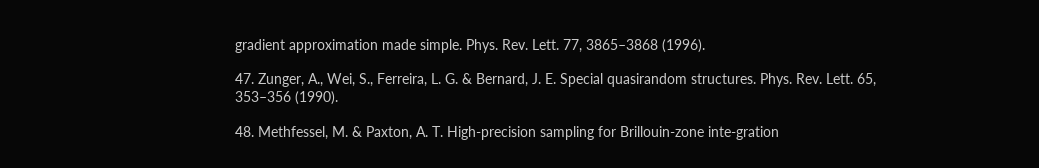gradient approximation made simple. Phys. Rev. Lett. 77, 3865–3868 (1996).

47. Zunger, A., Wei, S., Ferreira, L. G. & Bernard, J. E. Special quasirandom structures. Phys. Rev. Lett. 65, 353–356 (1990).

48. Methfessel, M. & Paxton, A. T. High-precision sampling for Brillouin-zone inte-gration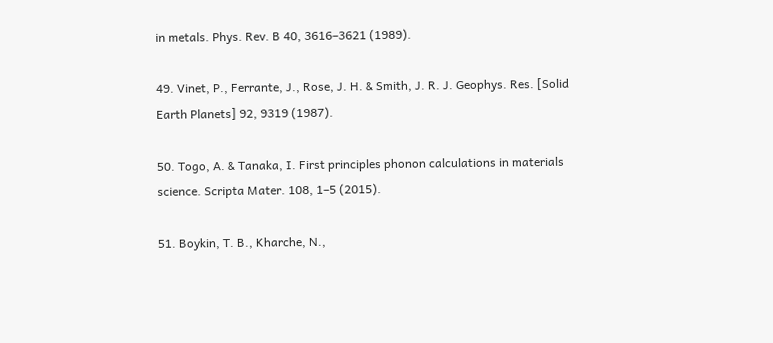in metals. Phys. Rev. B 40, 3616–3621 (1989).

49. Vinet, P., Ferrante, J., Rose, J. H. & Smith, J. R. J. Geophys. Res. [Solid Earth Planets] 92, 9319 (1987).

50. Togo, A. & Tanaka, I. First principles phonon calculations in materials science. Scripta Mater. 108, 1–5 (2015).

51. Boykin, T. B., Kharche, N.,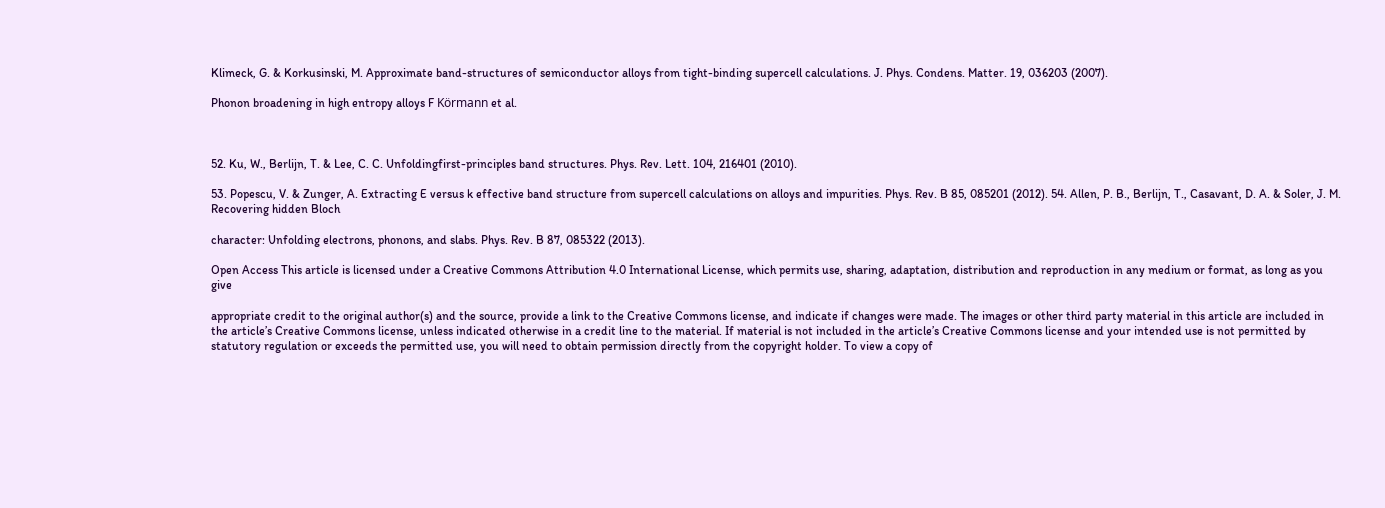Klimeck, G. & Korkusinski, M. Approximate band-structures of semiconductor alloys from tight-binding supercell calculations. J. Phys. Condens. Matter. 19, 036203 (2007).

Phonon broadening in high entropy alloys F Körmann et al.



52. Ku, W., Berlijn, T. & Lee, C. C. Unfoldingfirst-principles band structures. Phys. Rev. Lett. 104, 216401 (2010).

53. Popescu, V. & Zunger, A. Extracting E versus k effective band structure from supercell calculations on alloys and impurities. Phys. Rev. B 85, 085201 (2012). 54. Allen, P. B., Berlijn, T., Casavant, D. A. & Soler, J. M. Recovering hidden Bloch

character: Unfolding electrons, phonons, and slabs. Phys. Rev. B 87, 085322 (2013).

Open Access This article is licensed under a Creative Commons Attribution 4.0 International License, which permits use, sharing, adaptation, distribution and reproduction in any medium or format, as long as you give

appropriate credit to the original author(s) and the source, provide a link to the Creative Commons license, and indicate if changes were made. The images or other third party material in this article are included in the article’s Creative Commons license, unless indicated otherwise in a credit line to the material. If material is not included in the article’s Creative Commons license and your intended use is not permitted by statutory regulation or exceeds the permitted use, you will need to obtain permission directly from the copyright holder. To view a copy of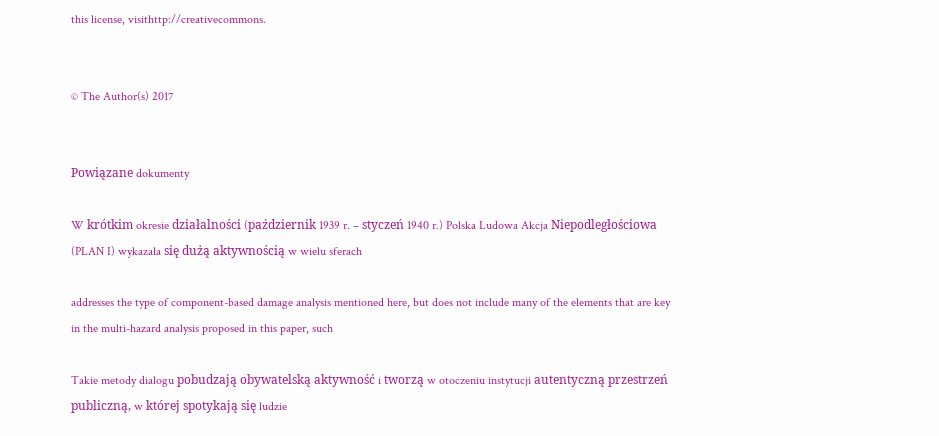this license, visithttp://creativecommons.


© The Author(s) 2017


Powiązane dokumenty

W krótkim okresie działalności (październik 1939 r. – styczeń 1940 r.) Polska Ludowa Akcja Niepodległościowa (PLAN I) wykazała się dużą aktywnością w wielu sferach

addresses the type of component-based damage analysis mentioned here, but does not include many of the elements that are key in the multi-hazard analysis proposed in this paper, such

Takie metody dialogu pobudzają obywatelską aktywność i tworzą w otoczeniu instytucji autentyczną przestrzeń publiczną, w której spotykają się ludzie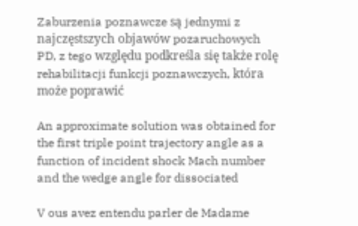Zaburzenia poznawcze są jednymi z najczęstszych objawów pozaruchowych PD, z tego względu podkreśla się także rolę rehabilitacji funkcji poznawczych, która może poprawić

An approximate solution was obtained for the first triple point trajectory angle as a function of incident shock Mach number and the wedge angle for dissociated

V ous avez entendu parler de Madame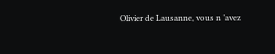Olivier de Lausanne, vous n ’avez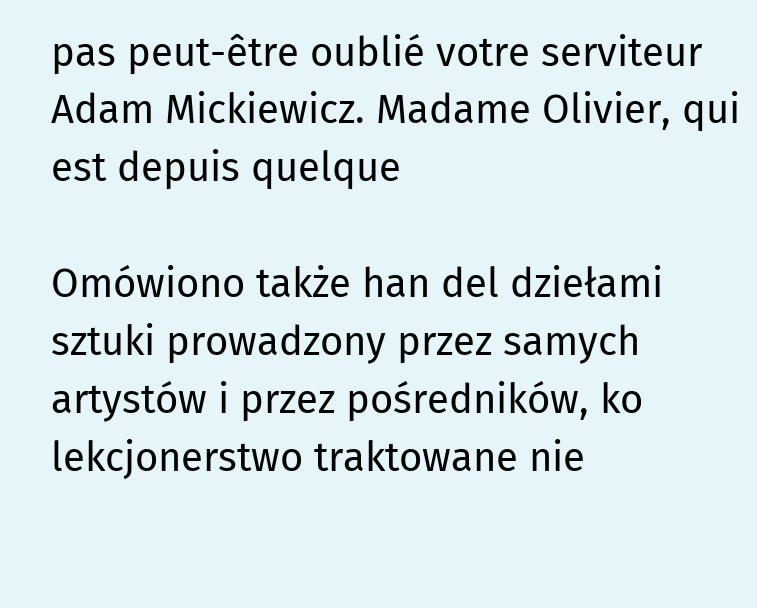pas peut-être oublié votre serviteur Adam Mickiewicz. Madame Olivier, qui est depuis quelque

Omówiono także han del dziełami sztuki prowadzony przez samych artystów i przez pośredników, ko lekcjonerstwo traktowane nie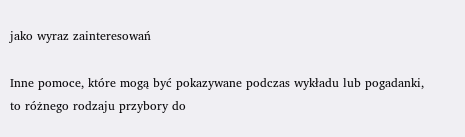jako wyraz zainteresowań

Inne pomoce, które mogą być pokazywane podczas wykładu lub pogadanki, to różnego rodzaju przybory do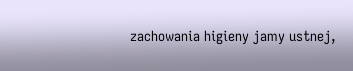zachowania higieny jamy ustnej,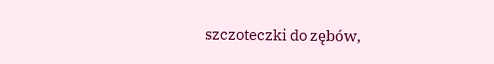szczoteczki do zębów,